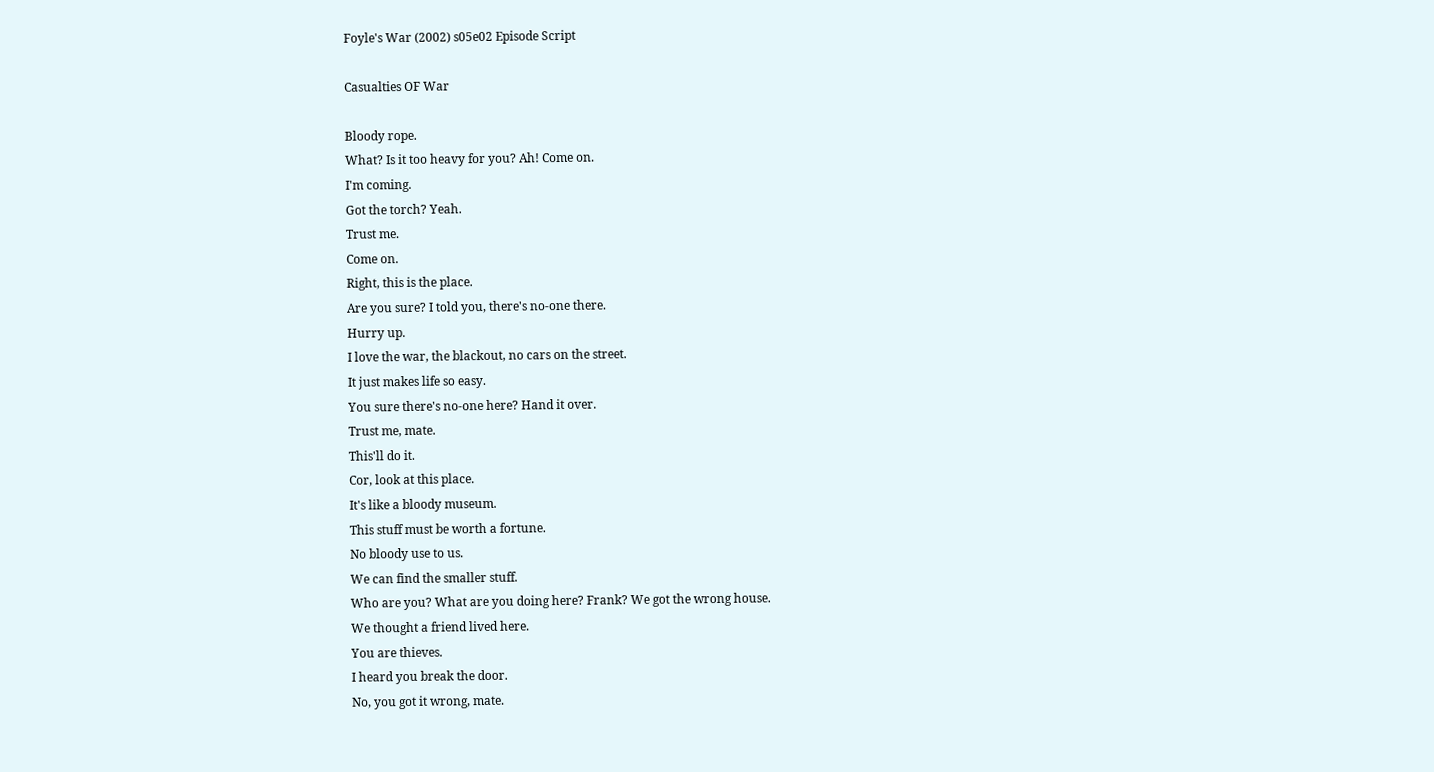Foyle's War (2002) s05e02 Episode Script

Casualties OF War

Bloody rope.
What? Is it too heavy for you? Ah! Come on.
I'm coming.
Got the torch? Yeah.
Trust me.
Come on.
Right, this is the place.
Are you sure? I told you, there's no-one there.
Hurry up.
I love the war, the blackout, no cars on the street.
It just makes life so easy.
You sure there's no-one here? Hand it over.
Trust me, mate.
This'll do it.
Cor, look at this place.
It's like a bloody museum.
This stuff must be worth a fortune.
No bloody use to us.
We can find the smaller stuff.
Who are you? What are you doing here? Frank? We got the wrong house.
We thought a friend lived here.
You are thieves.
I heard you break the door.
No, you got it wrong, mate.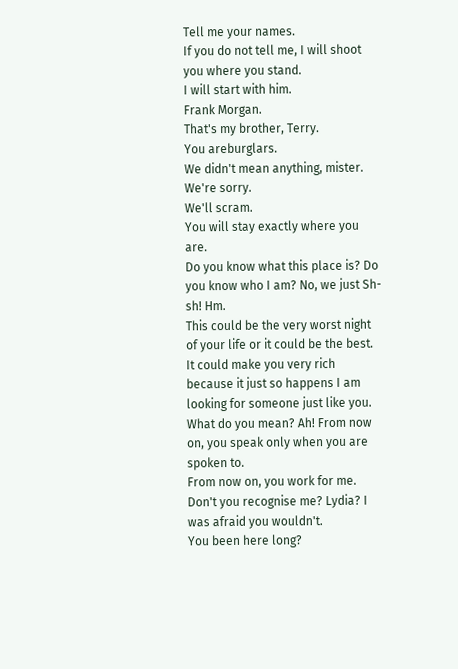Tell me your names.
If you do not tell me, I will shoot you where you stand.
I will start with him.
Frank Morgan.
That's my brother, Terry.
You areburglars.
We didn't mean anything, mister.
We're sorry.
We'll scram.
You will stay exactly where you are.
Do you know what this place is? Do you know who I am? No, we just Sh-sh! Hm.
This could be the very worst night of your life or it could be the best.
It could make you very rich because it just so happens I am looking for someone just like you.
What do you mean? Ah! From now on, you speak only when you are spoken to.
From now on, you work for me.
Don't you recognise me? Lydia? I was afraid you wouldn't.
You been here long?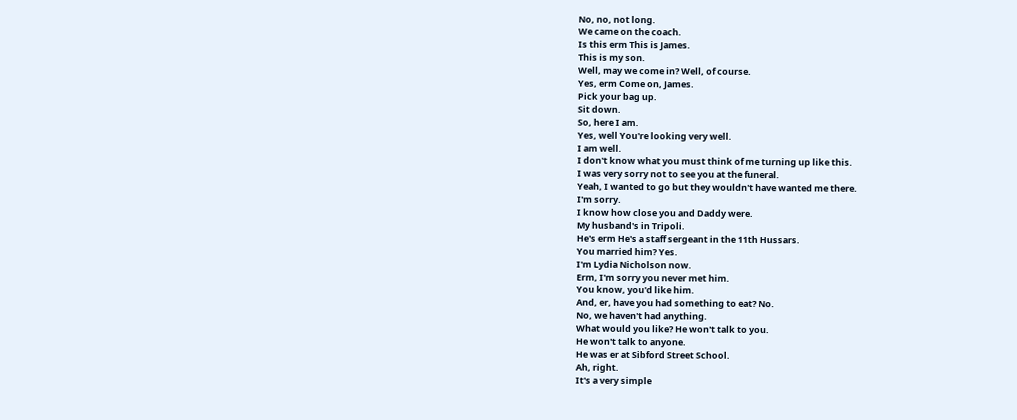No, no, not long.
We came on the coach.
Is this erm This is James.
This is my son.
Well, may we come in? Well, of course.
Yes, erm Come on, James.
Pick your bag up.
Sit down.
So, here I am.
Yes, well You're looking very well.
I am well.
I don't know what you must think of me turning up like this.
I was very sorry not to see you at the funeral.
Yeah, I wanted to go but they wouldn't have wanted me there.
I'm sorry.
I know how close you and Daddy were.
My husband's in Tripoli.
He's erm He's a staff sergeant in the 11th Hussars.
You married him? Yes.
I'm Lydia Nicholson now.
Erm, I'm sorry you never met him.
You know, you'd like him.
And, er, have you had something to eat? No.
No, we haven't had anything.
What would you like? He won't talk to you.
He won't talk to anyone.
He was er at Sibford Street School.
Ah, right.
It's a very simple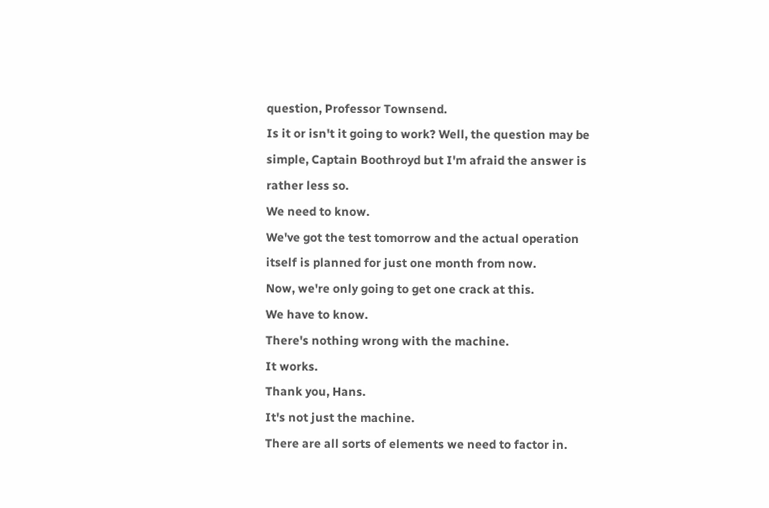question, Professor Townsend.
Is it or isn't it going to work? Well, the question may be simple, Captain Boothroyd but I'm afraid the answer is rather less so.
We need to know.
We've got the test tomorrow and the actual operation itself is planned for just one month from now.
Now, we're only going to get one crack at this.
We have to know.
There's nothing wrong with the machine.
It works.
Thank you, Hans.
It's not just the machine.
There are all sorts of elements we need to factor in.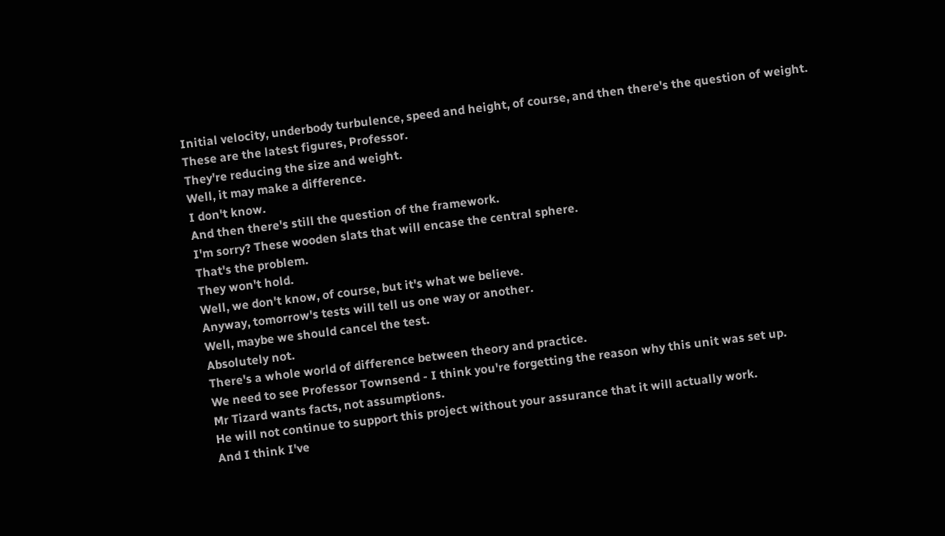Initial velocity, underbody turbulence, speed and height, of course, and then there's the question of weight.
These are the latest figures, Professor.
They're reducing the size and weight.
Well, it may make a difference.
I don't know.
And then there's still the question of the framework.
I'm sorry? These wooden slats that will encase the central sphere.
That's the problem.
They won't hold.
Well, we don't know, of course, but it's what we believe.
Anyway, tomorrow's tests will tell us one way or another.
Well, maybe we should cancel the test.
Absolutely not.
There's a whole world of difference between theory and practice.
We need to see Professor Townsend - I think you're forgetting the reason why this unit was set up.
Mr Tizard wants facts, not assumptions.
He will not continue to support this project without your assurance that it will actually work.
And I think I've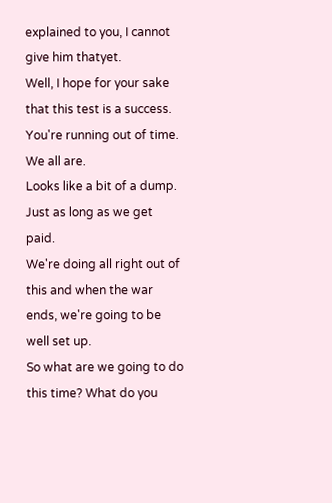explained to you, I cannot give him thatyet.
Well, I hope for your sake that this test is a success.
You're running out of time.
We all are.
Looks like a bit of a dump.
Just as long as we get paid.
We're doing all right out of this and when the war ends, we're going to be well set up.
So what are we going to do this time? What do you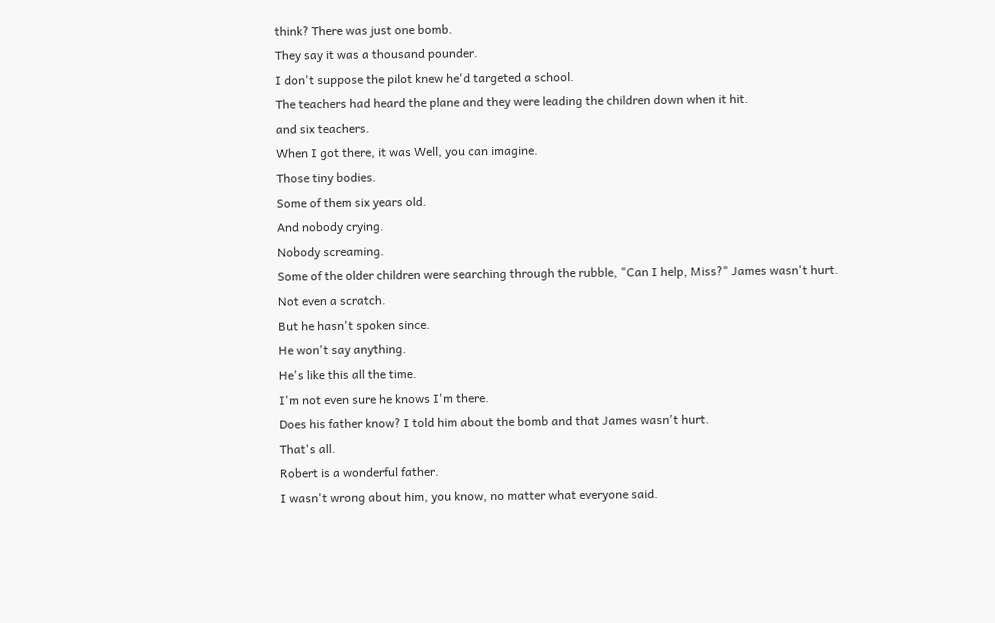think? There was just one bomb.
They say it was a thousand pounder.
I don't suppose the pilot knew he'd targeted a school.
The teachers had heard the plane and they were leading the children down when it hit.
and six teachers.
When I got there, it was Well, you can imagine.
Those tiny bodies.
Some of them six years old.
And nobody crying.
Nobody screaming.
Some of the older children were searching through the rubble, "Can I help, Miss?" James wasn't hurt.
Not even a scratch.
But he hasn't spoken since.
He won't say anything.
He's like this all the time.
I'm not even sure he knows I'm there.
Does his father know? I told him about the bomb and that James wasn't hurt.
That's all.
Robert is a wonderful father.
I wasn't wrong about him, you know, no matter what everyone said.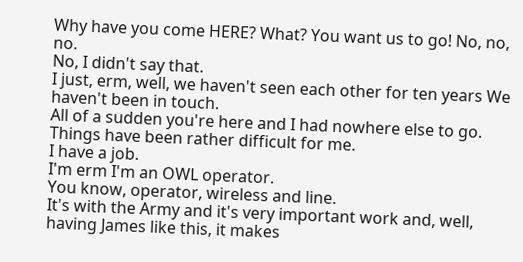Why have you come HERE? What? You want us to go! No, no, no.
No, I didn't say that.
I just, erm, well, we haven't seen each other for ten years We haven't been in touch.
All of a sudden you're here and I had nowhere else to go.
Things have been rather difficult for me.
I have a job.
I'm erm I'm an OWL operator.
You know, operator, wireless and line.
It's with the Army and it's very important work and, well, having James like this, it makes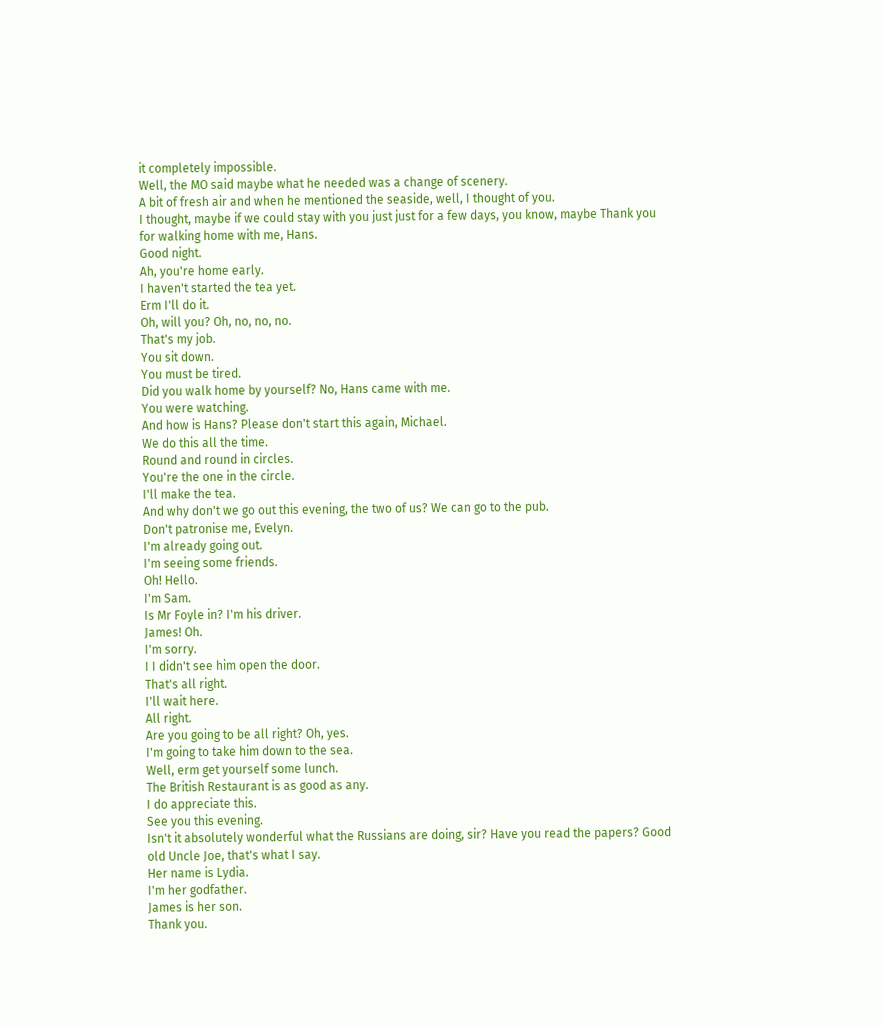it completely impossible.
Well, the MO said maybe what he needed was a change of scenery.
A bit of fresh air and when he mentioned the seaside, well, I thought of you.
I thought, maybe if we could stay with you just just for a few days, you know, maybe Thank you for walking home with me, Hans.
Good night.
Ah, you're home early.
I haven't started the tea yet.
Erm I'll do it.
Oh, will you? Oh, no, no, no.
That's my job.
You sit down.
You must be tired.
Did you walk home by yourself? No, Hans came with me.
You were watching.
And how is Hans? Please don't start this again, Michael.
We do this all the time.
Round and round in circles.
You're the one in the circle.
I'll make the tea.
And why don't we go out this evening, the two of us? We can go to the pub.
Don't patronise me, Evelyn.
I'm already going out.
I'm seeing some friends.
Oh! Hello.
I'm Sam.
Is Mr Foyle in? I'm his driver.
James! Oh.
I'm sorry.
I I didn't see him open the door.
That's all right.
I'll wait here.
All right.
Are you going to be all right? Oh, yes.
I'm going to take him down to the sea.
Well, erm get yourself some lunch.
The British Restaurant is as good as any.
I do appreciate this.
See you this evening.
Isn't it absolutely wonderful what the Russians are doing, sir? Have you read the papers? Good old Uncle Joe, that's what I say.
Her name is Lydia.
I'm her godfather.
James is her son.
Thank you.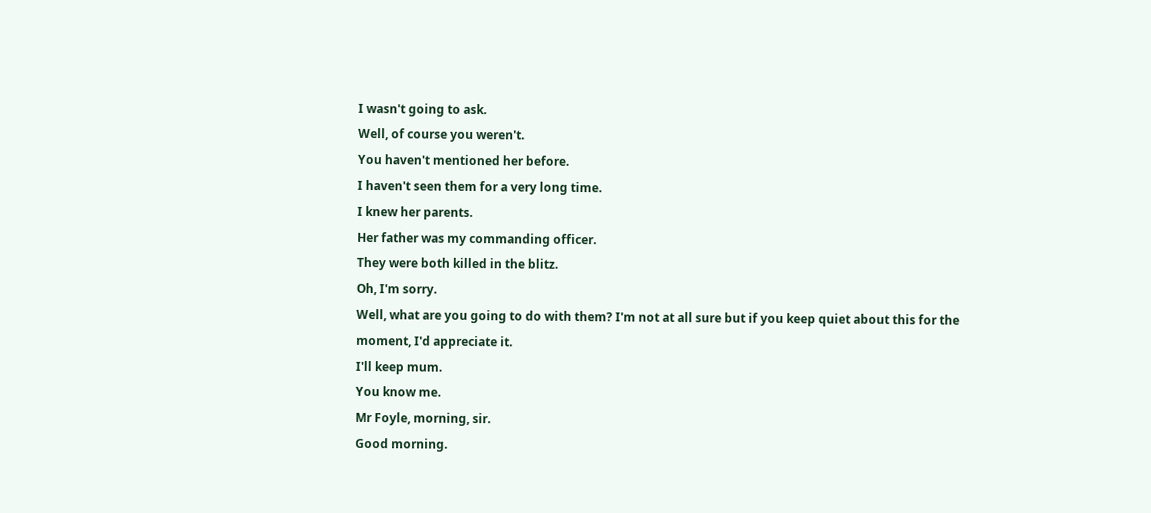I wasn't going to ask.
Well, of course you weren't.
You haven't mentioned her before.
I haven't seen them for a very long time.
I knew her parents.
Her father was my commanding officer.
They were both killed in the blitz.
Oh, I'm sorry.
Well, what are you going to do with them? I'm not at all sure but if you keep quiet about this for the moment, I'd appreciate it.
I'll keep mum.
You know me.
Mr Foyle, morning, sir.
Good morning.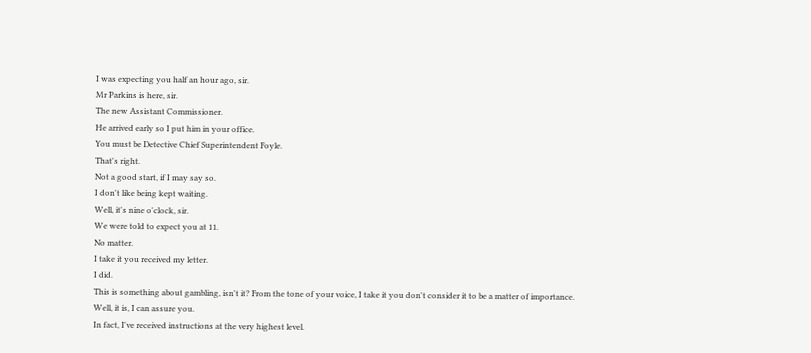I was expecting you half an hour ago, sir.
Mr Parkins is here, sir.
The new Assistant Commissioner.
He arrived early so I put him in your office.
You must be Detective Chief Superintendent Foyle.
That's right.
Not a good start, if I may say so.
I don't like being kept waiting.
Well, it's nine o'clock, sir.
We were told to expect you at 11.
No matter.
I take it you received my letter.
I did.
This is something about gambling, isn't it? From the tone of your voice, I take it you don't consider it to be a matter of importance.
Well, it is, I can assure you.
In fact, I've received instructions at the very highest level.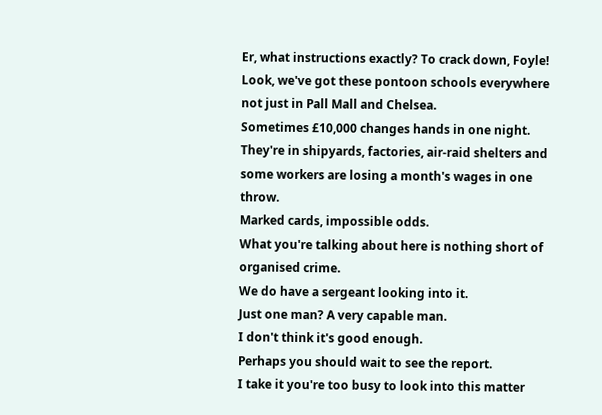Er, what instructions exactly? To crack down, Foyle! Look, we've got these pontoon schools everywhere not just in Pall Mall and Chelsea.
Sometimes £10,000 changes hands in one night.
They're in shipyards, factories, air-raid shelters and some workers are losing a month's wages in one throw.
Marked cards, impossible odds.
What you're talking about here is nothing short of organised crime.
We do have a sergeant looking into it.
Just one man? A very capable man.
I don't think it's good enough.
Perhaps you should wait to see the report.
I take it you're too busy to look into this matter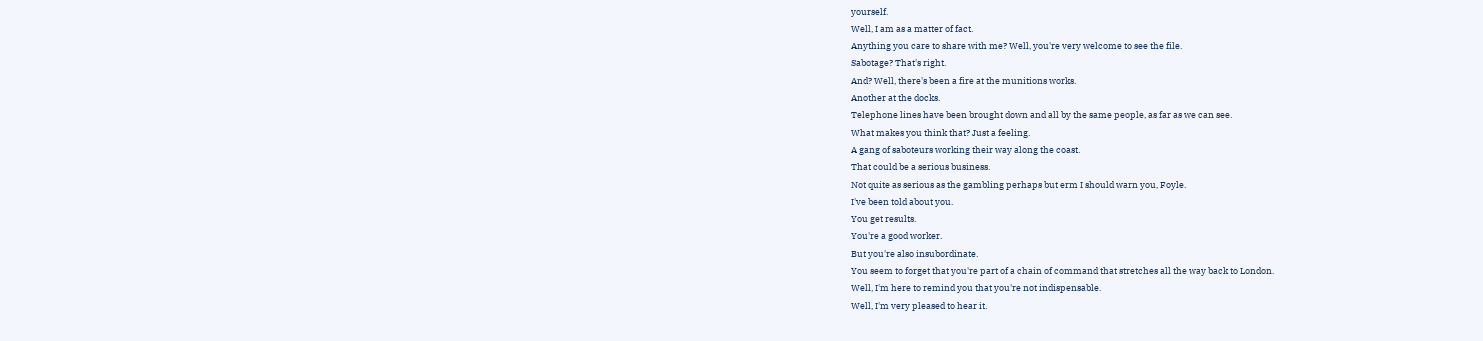yourself.
Well, I am as a matter of fact.
Anything you care to share with me? Well, you're very welcome to see the file.
Sabotage? That's right.
And? Well, there's been a fire at the munitions works.
Another at the docks.
Telephone lines have been brought down and all by the same people, as far as we can see.
What makes you think that? Just a feeling.
A gang of saboteurs working their way along the coast.
That could be a serious business.
Not quite as serious as the gambling perhaps but erm I should warn you, Foyle.
I've been told about you.
You get results.
You're a good worker.
But you're also insubordinate.
You seem to forget that you're part of a chain of command that stretches all the way back to London.
Well, I'm here to remind you that you're not indispensable.
Well, I'm very pleased to hear it.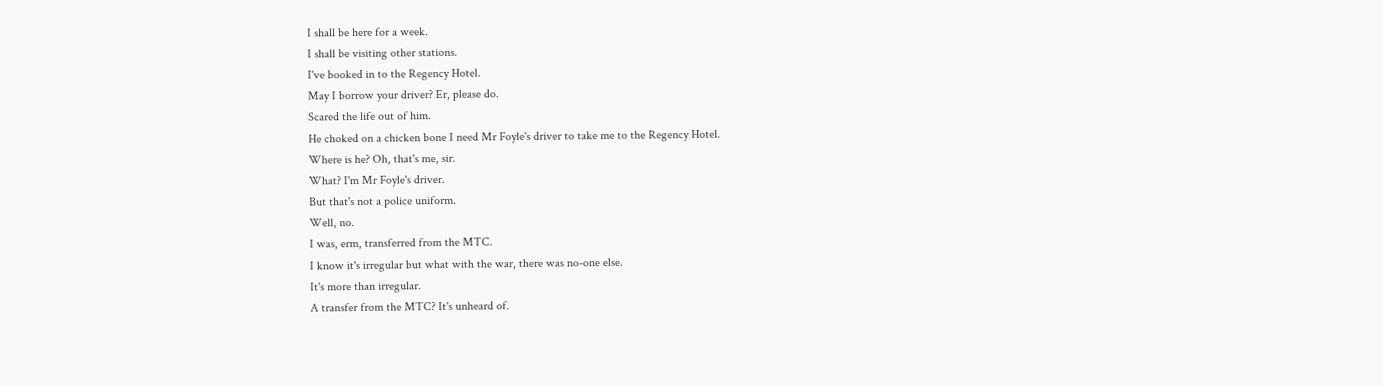I shall be here for a week.
I shall be visiting other stations.
I've booked in to the Regency Hotel.
May I borrow your driver? Er, please do.
Scared the life out of him.
He choked on a chicken bone I need Mr Foyle's driver to take me to the Regency Hotel.
Where is he? Oh, that's me, sir.
What? I'm Mr Foyle's driver.
But that's not a police uniform.
Well, no.
I was, erm, transferred from the MTC.
I know it's irregular but what with the war, there was no-one else.
It's more than irregular.
A transfer from the MTC? It's unheard of.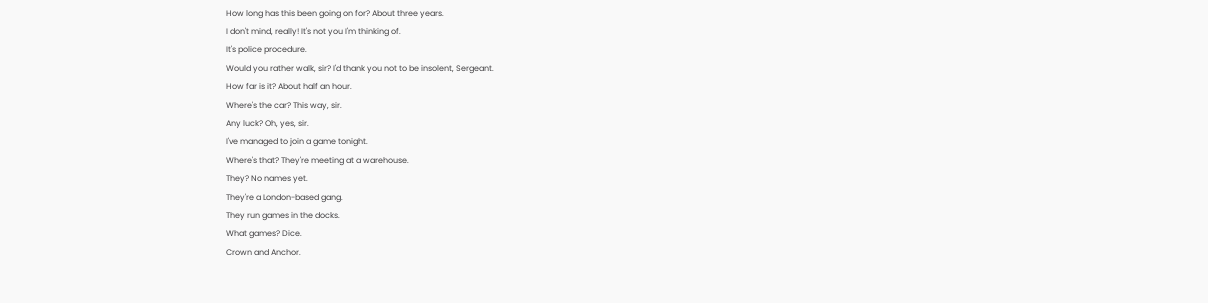How long has this been going on for? About three years.
I don't mind, really! It's not you I'm thinking of.
It's police procedure.
Would you rather walk, sir? I'd thank you not to be insolent, Sergeant.
How far is it? About half an hour.
Where's the car? This way, sir.
Any luck? Oh, yes, sir.
I've managed to join a game tonight.
Where's that? They're meeting at a warehouse.
They? No names yet.
They're a London-based gang.
They run games in the docks.
What games? Dice.
Crown and Anchor.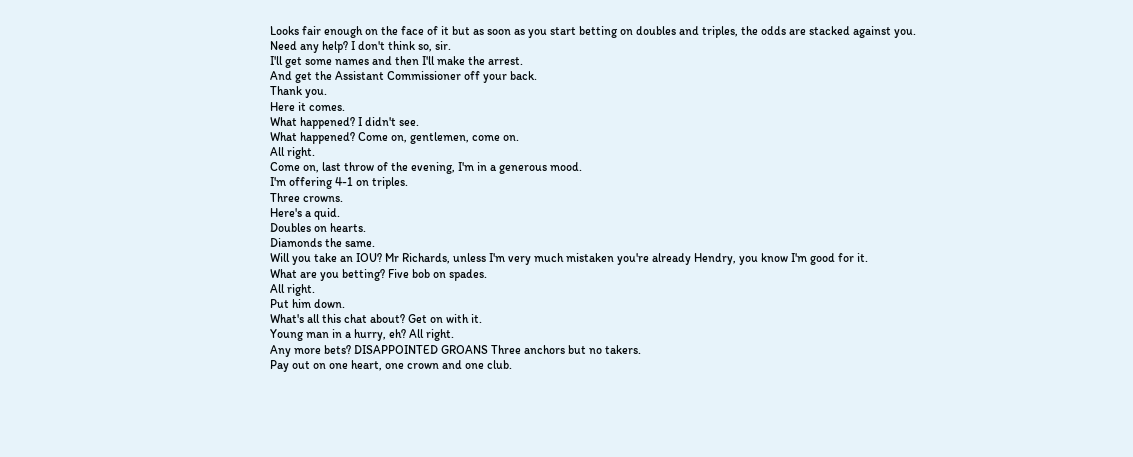Looks fair enough on the face of it but as soon as you start betting on doubles and triples, the odds are stacked against you.
Need any help? I don't think so, sir.
I'll get some names and then I'll make the arrest.
And get the Assistant Commissioner off your back.
Thank you.
Here it comes.
What happened? I didn't see.
What happened? Come on, gentlemen, come on.
All right.
Come on, last throw of the evening, I'm in a generous mood.
I'm offering 4-1 on triples.
Three crowns.
Here's a quid.
Doubles on hearts.
Diamonds the same.
Will you take an IOU? Mr Richards, unless I'm very much mistaken you're already Hendry, you know I'm good for it.
What are you betting? Five bob on spades.
All right.
Put him down.
What's all this chat about? Get on with it.
Young man in a hurry, eh? All right.
Any more bets? DISAPPOINTED GROANS Three anchors but no takers.
Pay out on one heart, one crown and one club.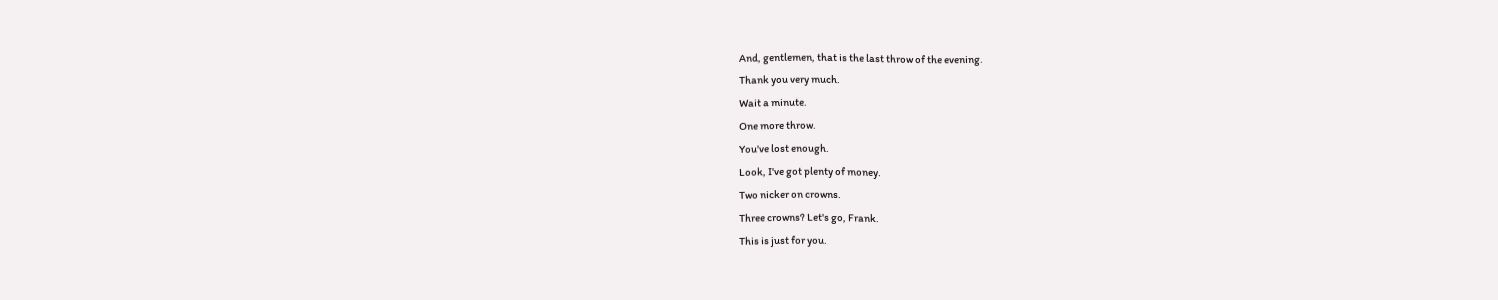And, gentlemen, that is the last throw of the evening.
Thank you very much.
Wait a minute.
One more throw.
You've lost enough.
Look, I've got plenty of money.
Two nicker on crowns.
Three crowns? Let's go, Frank.
This is just for you.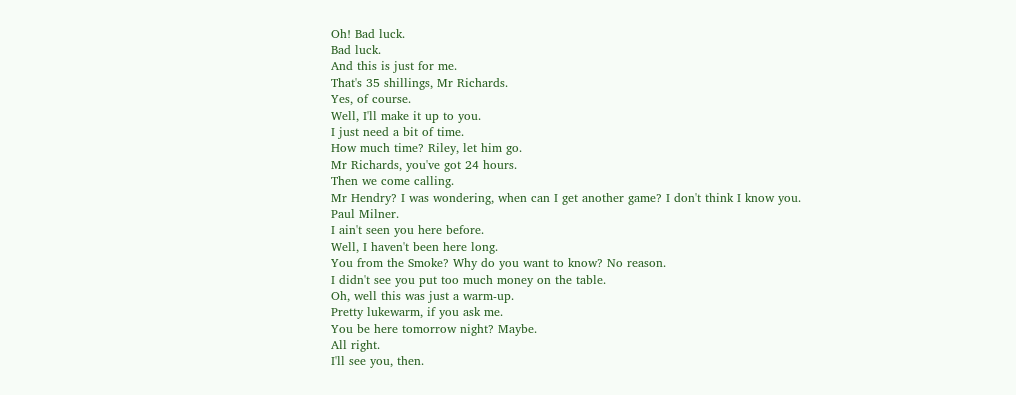Oh! Bad luck.
Bad luck.
And this is just for me.
That's 35 shillings, Mr Richards.
Yes, of course.
Well, I'll make it up to you.
I just need a bit of time.
How much time? Riley, let him go.
Mr Richards, you've got 24 hours.
Then we come calling.
Mr Hendry? I was wondering, when can I get another game? I don't think I know you.
Paul Milner.
I ain't seen you here before.
Well, I haven't been here long.
You from the Smoke? Why do you want to know? No reason.
I didn't see you put too much money on the table.
Oh, well this was just a warm-up.
Pretty lukewarm, if you ask me.
You be here tomorrow night? Maybe.
All right.
I'll see you, then.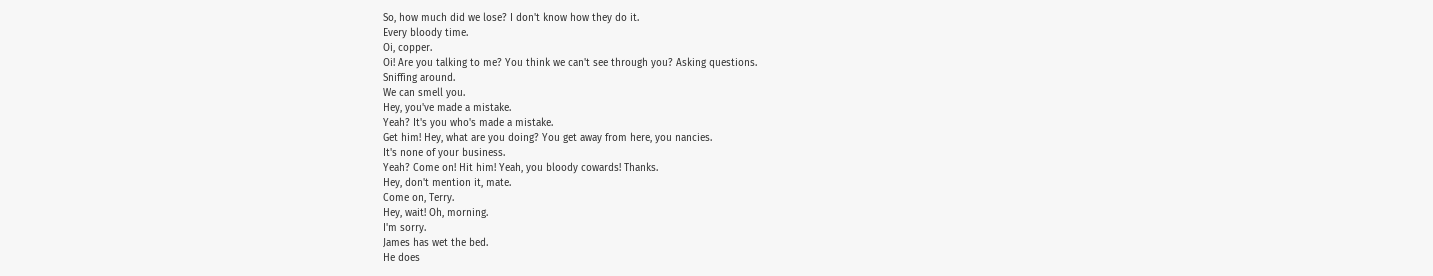So, how much did we lose? I don't know how they do it.
Every bloody time.
Oi, copper.
Oi! Are you talking to me? You think we can't see through you? Asking questions.
Sniffing around.
We can smell you.
Hey, you've made a mistake.
Yeah? It's you who's made a mistake.
Get him! Hey, what are you doing? You get away from here, you nancies.
It's none of your business.
Yeah? Come on! Hit him! Yeah, you bloody cowards! Thanks.
Hey, don't mention it, mate.
Come on, Terry.
Hey, wait! Oh, morning.
I'm sorry.
James has wet the bed.
He does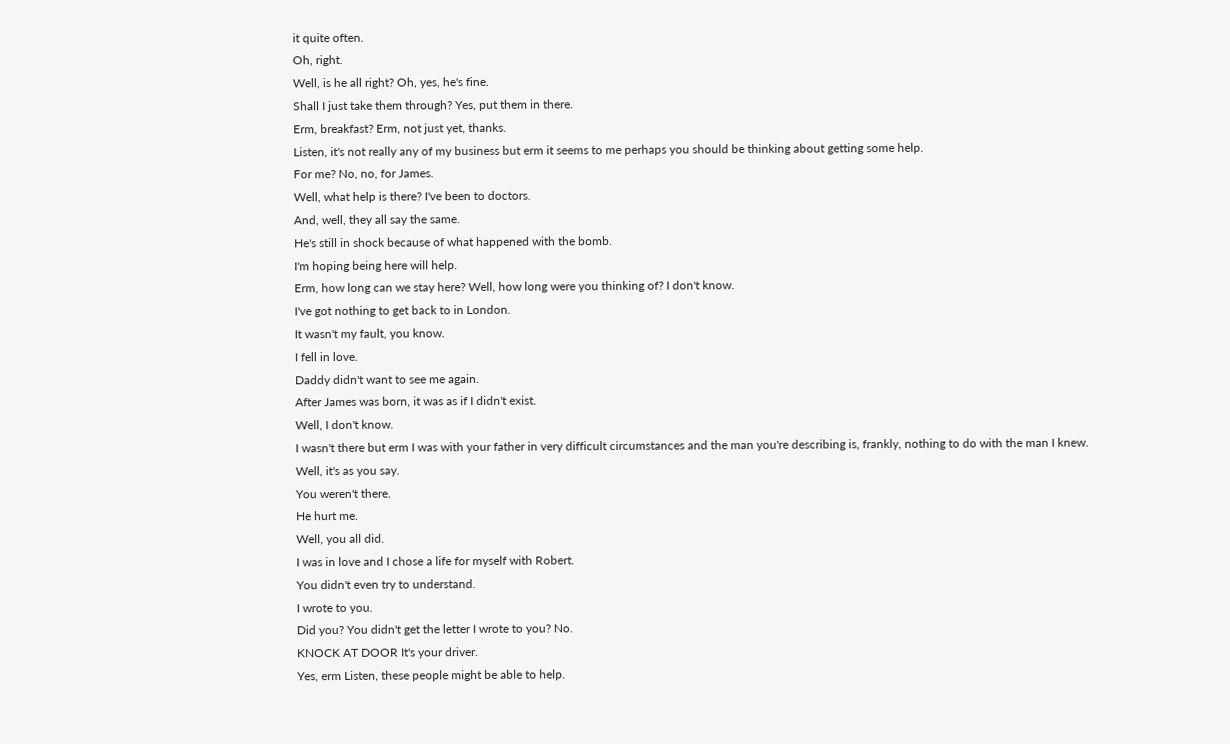it quite often.
Oh, right.
Well, is he all right? Oh, yes, he's fine.
Shall I just take them through? Yes, put them in there.
Erm, breakfast? Erm, not just yet, thanks.
Listen, it's not really any of my business but erm it seems to me perhaps you should be thinking about getting some help.
For me? No, no, for James.
Well, what help is there? I've been to doctors.
And, well, they all say the same.
He's still in shock because of what happened with the bomb.
I'm hoping being here will help.
Erm, how long can we stay here? Well, how long were you thinking of? I don't know.
I've got nothing to get back to in London.
It wasn't my fault, you know.
I fell in love.
Daddy didn't want to see me again.
After James was born, it was as if I didn't exist.
Well, I don't know.
I wasn't there but erm I was with your father in very difficult circumstances and the man you're describing is, frankly, nothing to do with the man I knew.
Well, it's as you say.
You weren't there.
He hurt me.
Well, you all did.
I was in love and I chose a life for myself with Robert.
You didn't even try to understand.
I wrote to you.
Did you? You didn't get the letter I wrote to you? No.
KNOCK AT DOOR It's your driver.
Yes, erm Listen, these people might be able to help.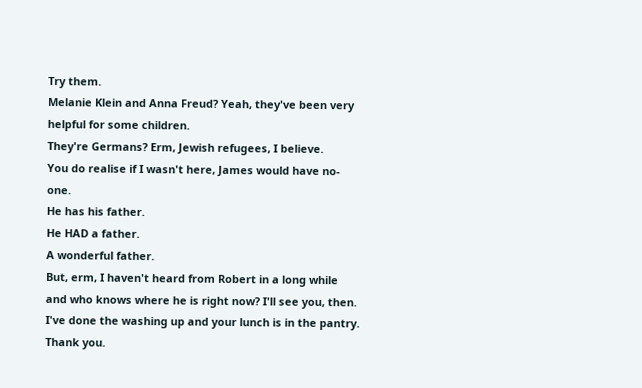Try them.
Melanie Klein and Anna Freud? Yeah, they've been very helpful for some children.
They're Germans? Erm, Jewish refugees, I believe.
You do realise if I wasn't here, James would have no-one.
He has his father.
He HAD a father.
A wonderful father.
But, erm, I haven't heard from Robert in a long while and who knows where he is right now? I'll see you, then.
I've done the washing up and your lunch is in the pantry.
Thank you.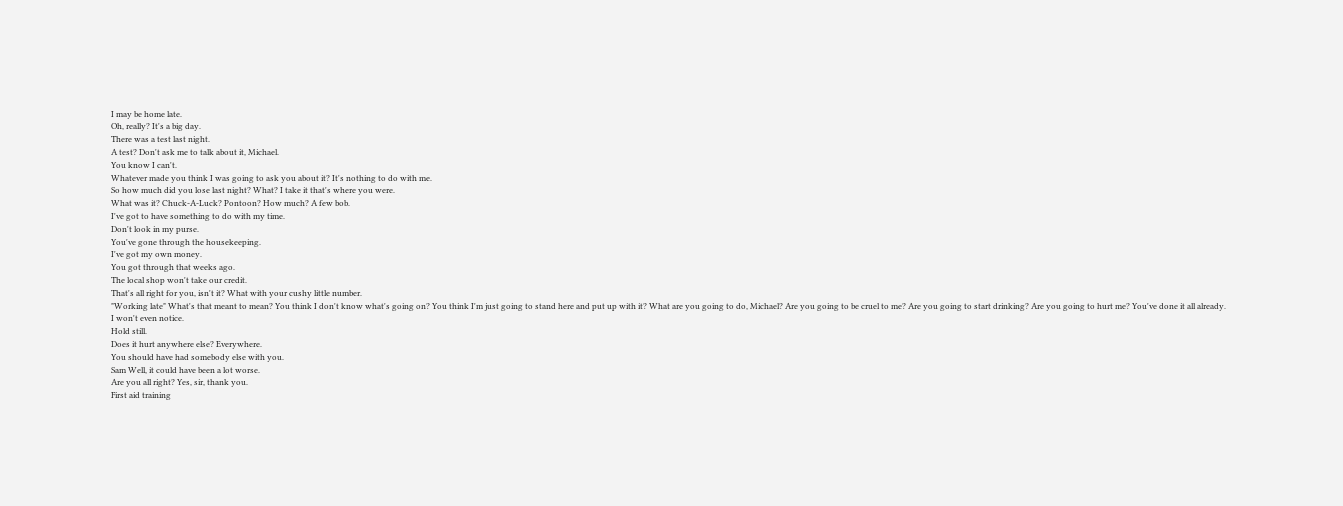I may be home late.
Oh, really? It's a big day.
There was a test last night.
A test? Don't ask me to talk about it, Michael.
You know I can't.
Whatever made you think I was going to ask you about it? It's nothing to do with me.
So how much did you lose last night? What? I take it that's where you were.
What was it? Chuck-A-Luck? Pontoon? How much? A few bob.
I've got to have something to do with my time.
Don't look in my purse.
You've gone through the housekeeping.
I've got my own money.
You got through that weeks ago.
The local shop won't take our credit.
That's all right for you, isn't it? What with your cushy little number.
"Working late" What's that meant to mean? You think I don't know what's going on? You think I'm just going to stand here and put up with it? What are you going to do, Michael? Are you going to be cruel to me? Are you going to start drinking? Are you going to hurt me? You've done it all already.
I won't even notice.
Hold still.
Does it hurt anywhere else? Everywhere.
You should have had somebody else with you.
Sam Well, it could have been a lot worse.
Are you all right? Yes, sir, thank you.
First aid training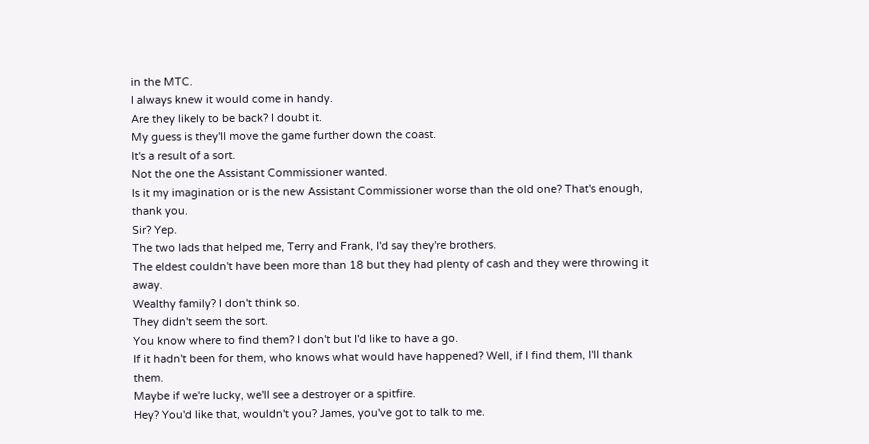in the MTC.
I always knew it would come in handy.
Are they likely to be back? I doubt it.
My guess is they'll move the game further down the coast.
It's a result of a sort.
Not the one the Assistant Commissioner wanted.
Is it my imagination or is the new Assistant Commissioner worse than the old one? That's enough, thank you.
Sir? Yep.
The two lads that helped me, Terry and Frank, I'd say they're brothers.
The eldest couldn't have been more than 18 but they had plenty of cash and they were throwing it away.
Wealthy family? I don't think so.
They didn't seem the sort.
You know where to find them? I don't but I'd like to have a go.
If it hadn't been for them, who knows what would have happened? Well, if I find them, I'll thank them.
Maybe if we're lucky, we'll see a destroyer or a spitfire.
Hey? You'd like that, wouldn't you? James, you've got to talk to me.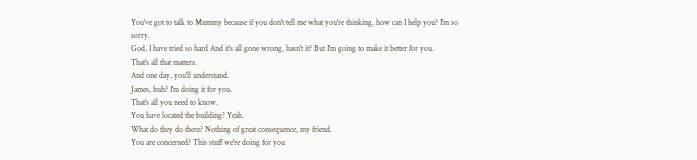You've got to talk to Mummy because if you don't tell me what you're thinking, how can I help you? I'm so sorry.
God, I have tried so hard And it's all gone wrong, hasn't it? But I'm going to make it better for you.
That's all that matters.
And one day, you'll understand.
James, huh? I'm doing it for you.
That's all you need to know.
You have located the building? Yeah.
What do they do there? Nothing of great consequence, my friend.
You are concerned? This stuff we're doing for you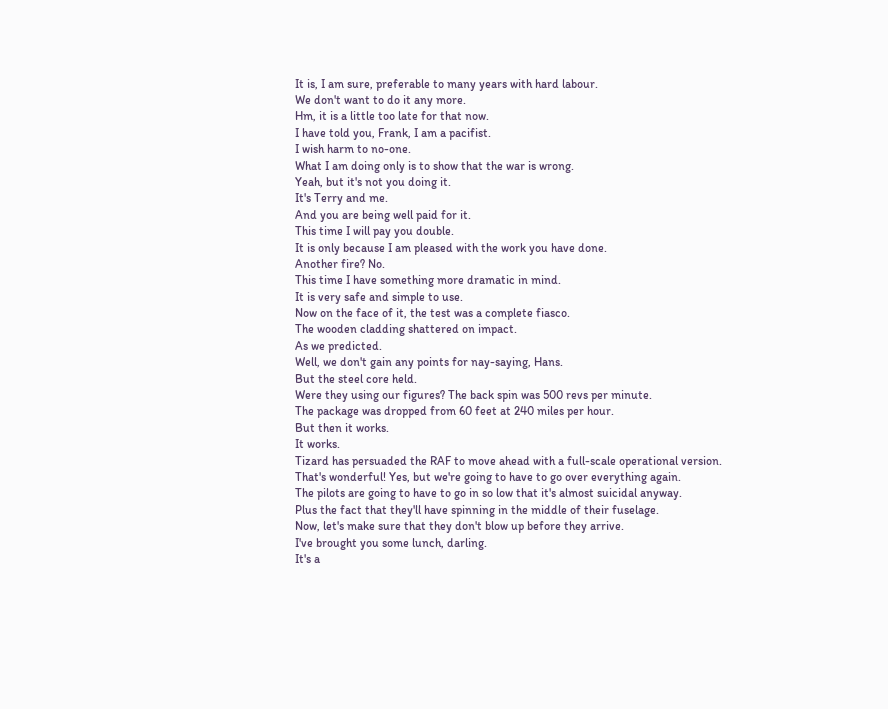It is, I am sure, preferable to many years with hard labour.
We don't want to do it any more.
Hm, it is a little too late for that now.
I have told you, Frank, I am a pacifist.
I wish harm to no-one.
What I am doing only is to show that the war is wrong.
Yeah, but it's not you doing it.
It's Terry and me.
And you are being well paid for it.
This time I will pay you double.
It is only because I am pleased with the work you have done.
Another fire? No.
This time I have something more dramatic in mind.
It is very safe and simple to use.
Now on the face of it, the test was a complete fiasco.
The wooden cladding shattered on impact.
As we predicted.
Well, we don't gain any points for nay-saying, Hans.
But the steel core held.
Were they using our figures? The back spin was 500 revs per minute.
The package was dropped from 60 feet at 240 miles per hour.
But then it works.
It works.
Tizard has persuaded the RAF to move ahead with a full-scale operational version.
That's wonderful! Yes, but we're going to have to go over everything again.
The pilots are going to have to go in so low that it's almost suicidal anyway.
Plus the fact that they'll have spinning in the middle of their fuselage.
Now, let's make sure that they don't blow up before they arrive.
I've brought you some lunch, darling.
It's a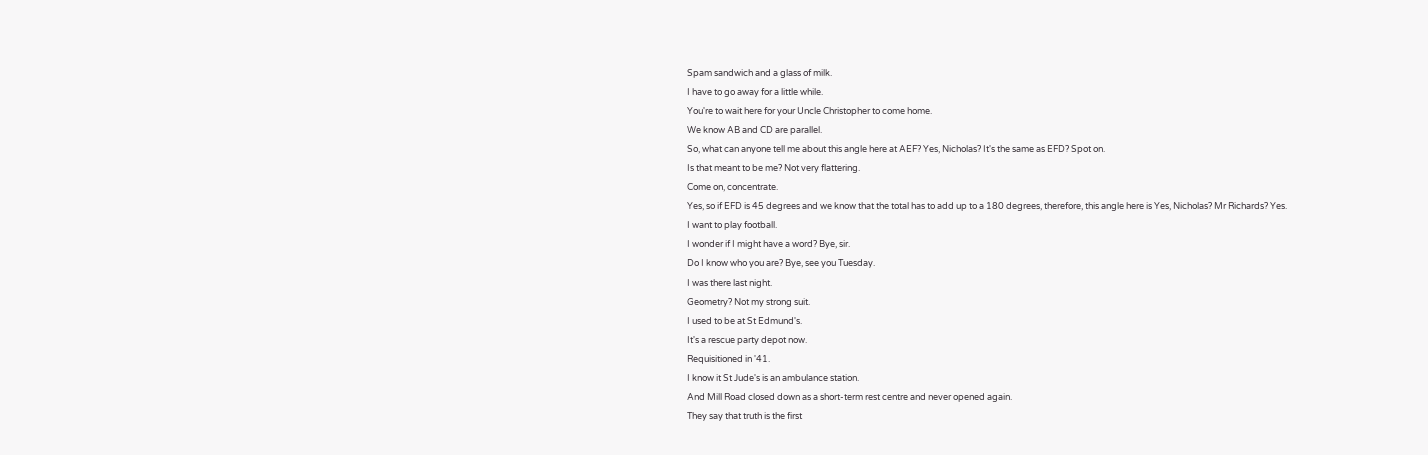Spam sandwich and a glass of milk.
I have to go away for a little while.
You're to wait here for your Uncle Christopher to come home.
We know AB and CD are parallel.
So, what can anyone tell me about this angle here at AEF? Yes, Nicholas? It's the same as EFD? Spot on.
Is that meant to be me? Not very flattering.
Come on, concentrate.
Yes, so if EFD is 45 degrees and we know that the total has to add up to a 180 degrees, therefore, this angle here is Yes, Nicholas? Mr Richards? Yes.
I want to play football.
I wonder if I might have a word? Bye, sir.
Do I know who you are? Bye, see you Tuesday.
I was there last night.
Geometry? Not my strong suit.
I used to be at St Edmund's.
It's a rescue party depot now.
Requisitioned in '41.
I know it St Jude's is an ambulance station.
And Mill Road closed down as a short-term rest centre and never opened again.
They say that truth is the first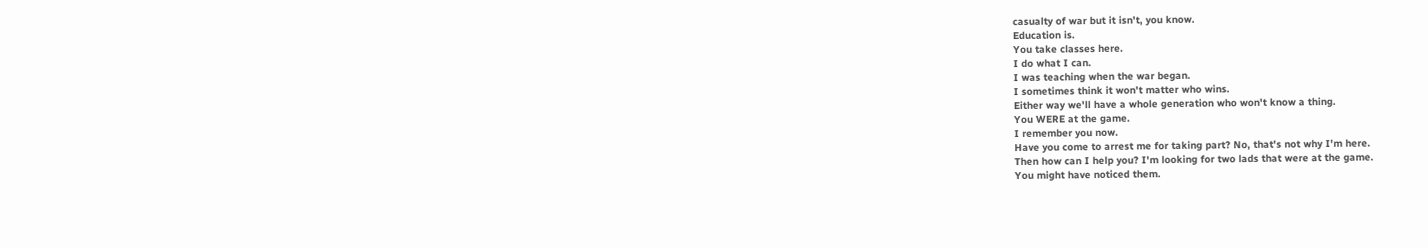casualty of war but it isn't, you know.
Education is.
You take classes here.
I do what I can.
I was teaching when the war began.
I sometimes think it won't matter who wins.
Either way we'll have a whole generation who won't know a thing.
You WERE at the game.
I remember you now.
Have you come to arrest me for taking part? No, that's not why I'm here.
Then how can I help you? I'm looking for two lads that were at the game.
You might have noticed them.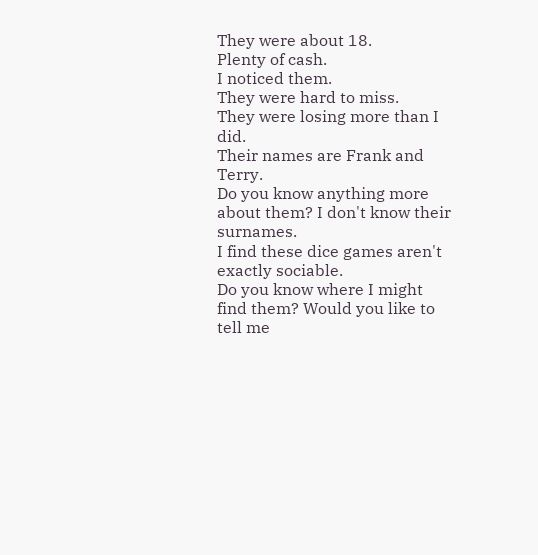They were about 18.
Plenty of cash.
I noticed them.
They were hard to miss.
They were losing more than I did.
Their names are Frank and Terry.
Do you know anything more about them? I don't know their surnames.
I find these dice games aren't exactly sociable.
Do you know where I might find them? Would you like to tell me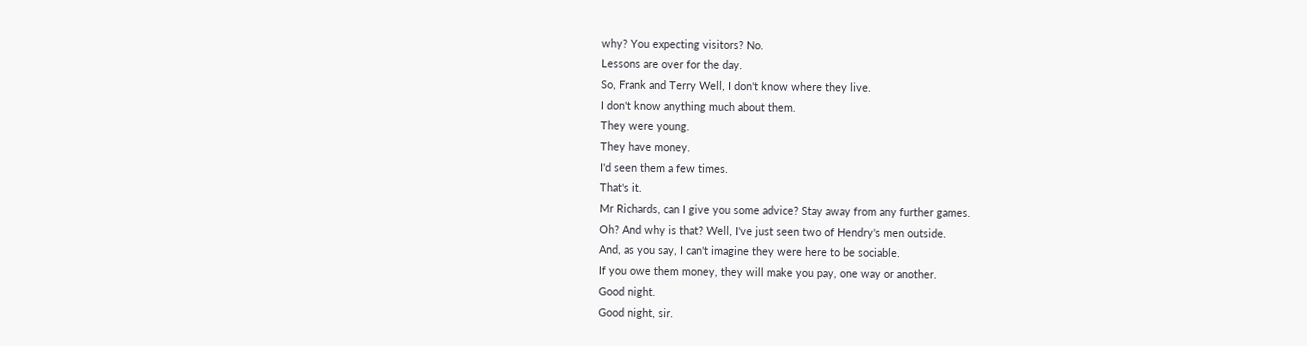why? You expecting visitors? No.
Lessons are over for the day.
So, Frank and Terry Well, I don't know where they live.
I don't know anything much about them.
They were young.
They have money.
I'd seen them a few times.
That's it.
Mr Richards, can I give you some advice? Stay away from any further games.
Oh? And why is that? Well, I've just seen two of Hendry's men outside.
And, as you say, I can't imagine they were here to be sociable.
If you owe them money, they will make you pay, one way or another.
Good night.
Good night, sir.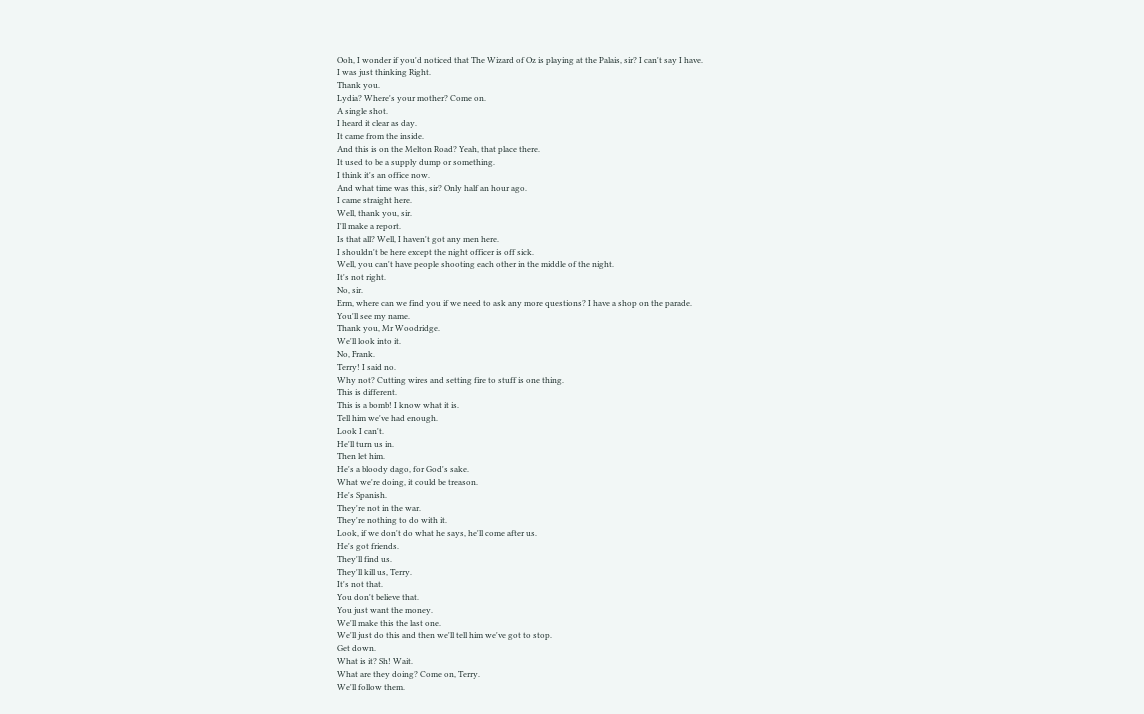Ooh, I wonder if you'd noticed that The Wizard of Oz is playing at the Palais, sir? I can't say I have.
I was just thinking Right.
Thank you.
Lydia? Where's your mother? Come on.
A single shot.
I heard it clear as day.
It came from the inside.
And this is on the Melton Road? Yeah, that place there.
It used to be a supply dump or something.
I think it's an office now.
And what time was this, sir? Only half an hour ago.
I came straight here.
Well, thank you, sir.
I'll make a report.
Is that all? Well, I haven't got any men here.
I shouldn't be here except the night officer is off sick.
Well, you can't have people shooting each other in the middle of the night.
It's not right.
No, sir.
Erm, where can we find you if we need to ask any more questions? I have a shop on the parade.
You'll see my name.
Thank you, Mr Woodridge.
We'll look into it.
No, Frank.
Terry! I said no.
Why not? Cutting wires and setting fire to stuff is one thing.
This is different.
This is a bomb! I know what it is.
Tell him we've had enough.
Look I can't.
He'll turn us in.
Then let him.
He's a bloody dago, for God's sake.
What we're doing, it could be treason.
He's Spanish.
They're not in the war.
They're nothing to do with it.
Look, if we don't do what he says, he'll come after us.
He's got friends.
They'll find us.
They'll kill us, Terry.
It's not that.
You don't believe that.
You just want the money.
We'll make this the last one.
We'll just do this and then we'll tell him we've got to stop.
Get down.
What is it? Sh! Wait.
What are they doing? Come on, Terry.
We'll follow them.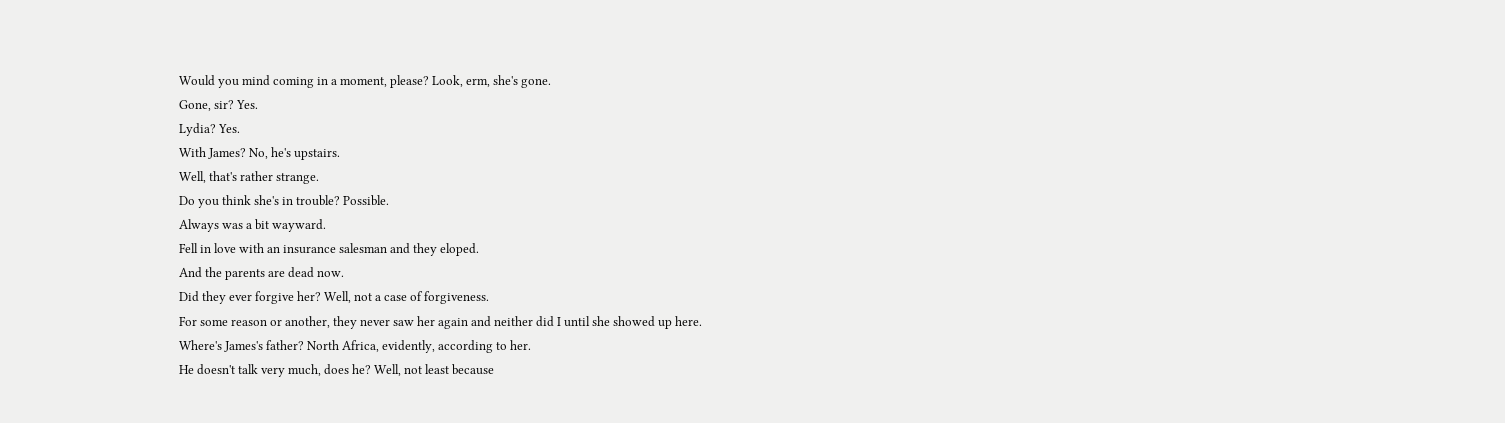Would you mind coming in a moment, please? Look, erm, she's gone.
Gone, sir? Yes.
Lydia? Yes.
With James? No, he's upstairs.
Well, that's rather strange.
Do you think she's in trouble? Possible.
Always was a bit wayward.
Fell in love with an insurance salesman and they eloped.
And the parents are dead now.
Did they ever forgive her? Well, not a case of forgiveness.
For some reason or another, they never saw her again and neither did I until she showed up here.
Where's James's father? North Africa, evidently, according to her.
He doesn't talk very much, does he? Well, not least because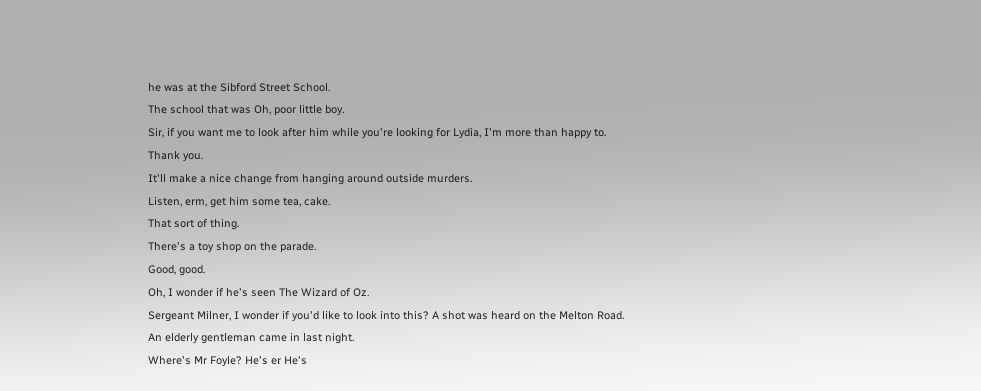he was at the Sibford Street School.
The school that was Oh, poor little boy.
Sir, if you want me to look after him while you're looking for Lydia, I'm more than happy to.
Thank you.
It'll make a nice change from hanging around outside murders.
Listen, erm, get him some tea, cake.
That sort of thing.
There's a toy shop on the parade.
Good, good.
Oh, I wonder if he's seen The Wizard of Oz.
Sergeant Milner, I wonder if you'd like to look into this? A shot was heard on the Melton Road.
An elderly gentleman came in last night.
Where's Mr Foyle? He's er He's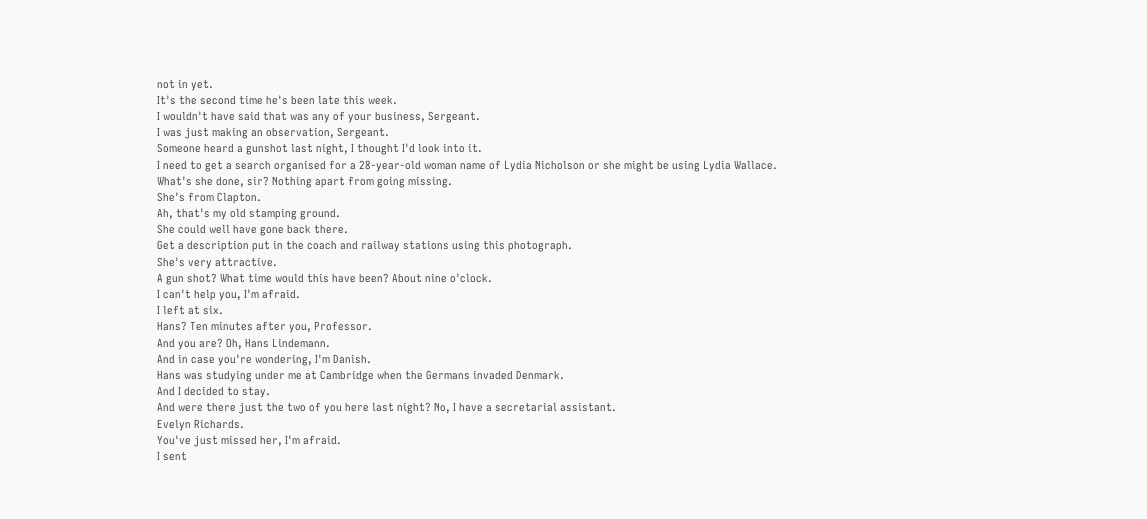not in yet.
It's the second time he's been late this week.
I wouldn't have said that was any of your business, Sergeant.
I was just making an observation, Sergeant.
Someone heard a gunshot last night, I thought I'd look into it.
I need to get a search organised for a 28-year-old woman name of Lydia Nicholson or she might be using Lydia Wallace.
What's she done, sir? Nothing apart from going missing.
She's from Clapton.
Ah, that's my old stamping ground.
She could well have gone back there.
Get a description put in the coach and railway stations using this photograph.
She's very attractive.
A gun shot? What time would this have been? About nine o'clock.
I can't help you, I'm afraid.
I left at six.
Hans? Ten minutes after you, Professor.
And you are? Oh, Hans Lindemann.
And in case you're wondering, I'm Danish.
Hans was studying under me at Cambridge when the Germans invaded Denmark.
And I decided to stay.
And were there just the two of you here last night? No, I have a secretarial assistant.
Evelyn Richards.
You've just missed her, I'm afraid.
I sent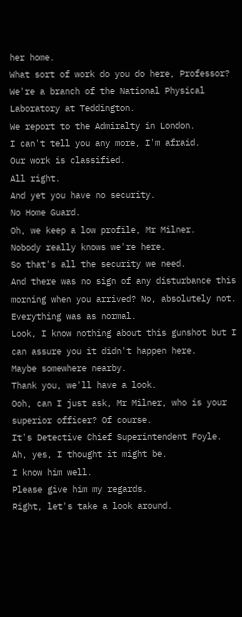her home.
What sort of work do you do here, Professor? We're a branch of the National Physical Laboratory at Teddington.
We report to the Admiralty in London.
I can't tell you any more, I'm afraid.
Our work is classified.
All right.
And yet you have no security.
No Home Guard.
Oh, we keep a low profile, Mr Milner.
Nobody really knows we're here.
So that's all the security we need.
And there was no sign of any disturbance this morning when you arrived? No, absolutely not.
Everything was as normal.
Look, I know nothing about this gunshot but I can assure you it didn't happen here.
Maybe somewhere nearby.
Thank you, we'll have a look.
Ooh, can I just ask, Mr Milner, who is your superior officer? Of course.
It's Detective Chief Superintendent Foyle.
Ah, yes, I thought it might be.
I know him well.
Please give him my regards.
Right, let's take a look around.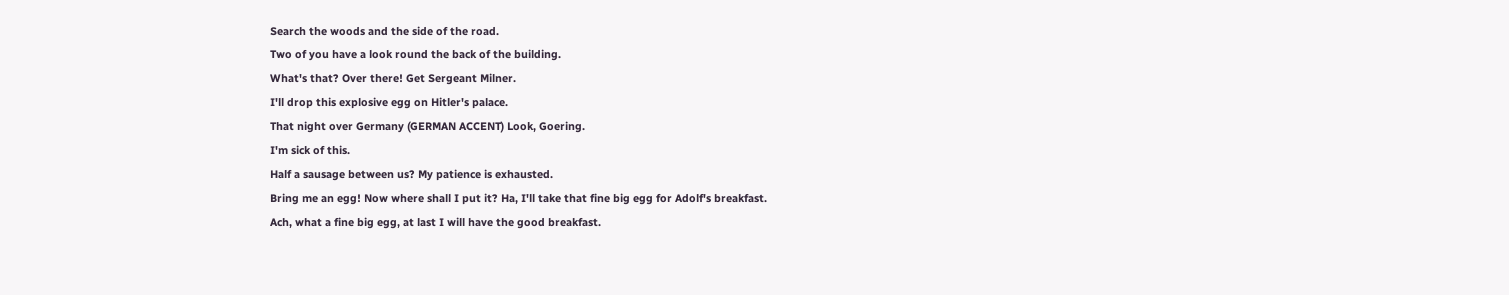Search the woods and the side of the road.
Two of you have a look round the back of the building.
What's that? Over there! Get Sergeant Milner.
I'll drop this explosive egg on Hitler's palace.
That night over Germany (GERMAN ACCENT) Look, Goering.
I'm sick of this.
Half a sausage between us? My patience is exhausted.
Bring me an egg! Now where shall I put it? Ha, I'll take that fine big egg for Adolf's breakfast.
Ach, what a fine big egg, at last I will have the good breakfast.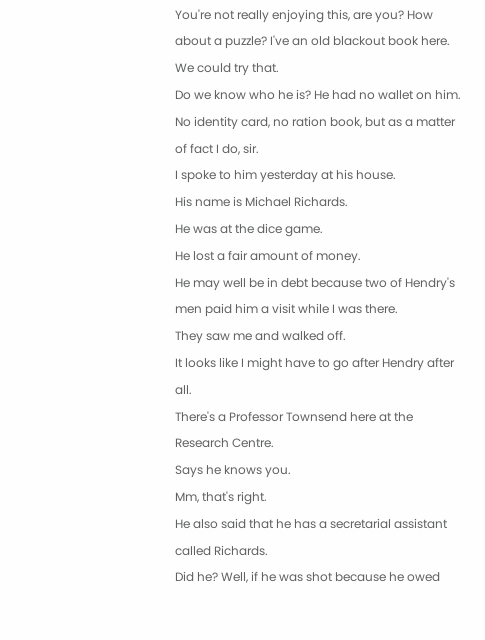You're not really enjoying this, are you? How about a puzzle? I've an old blackout book here.
We could try that.
Do we know who he is? He had no wallet on him.
No identity card, no ration book, but as a matter of fact I do, sir.
I spoke to him yesterday at his house.
His name is Michael Richards.
He was at the dice game.
He lost a fair amount of money.
He may well be in debt because two of Hendry's men paid him a visit while I was there.
They saw me and walked off.
It looks like I might have to go after Hendry after all.
There's a Professor Townsend here at the Research Centre.
Says he knows you.
Mm, that's right.
He also said that he has a secretarial assistant called Richards.
Did he? Well, if he was shot because he owed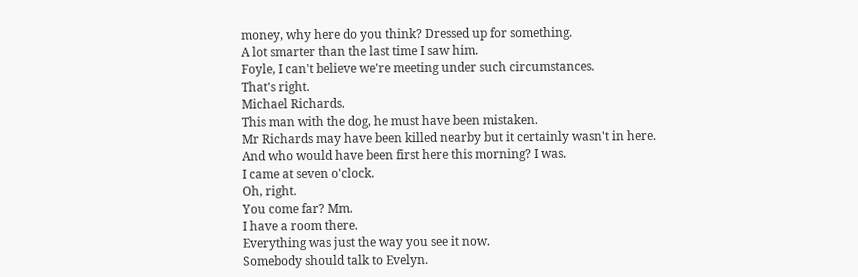money, why here do you think? Dressed up for something.
A lot smarter than the last time I saw him.
Foyle, I can't believe we're meeting under such circumstances.
That's right.
Michael Richards.
This man with the dog, he must have been mistaken.
Mr Richards may have been killed nearby but it certainly wasn't in here.
And who would have been first here this morning? I was.
I came at seven o'clock.
Oh, right.
You come far? Mm.
I have a room there.
Everything was just the way you see it now.
Somebody should talk to Evelyn.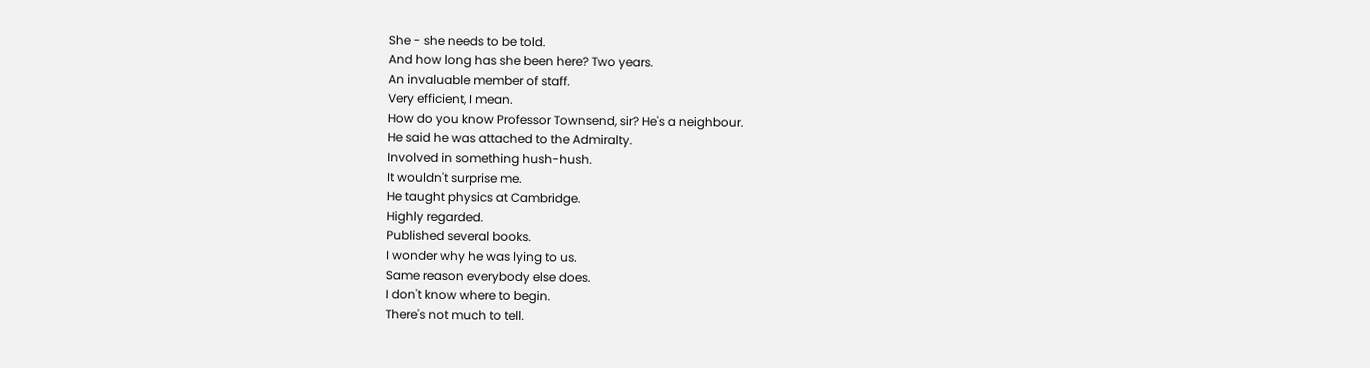She - she needs to be told.
And how long has she been here? Two years.
An invaluable member of staff.
Very efficient, I mean.
How do you know Professor Townsend, sir? He's a neighbour.
He said he was attached to the Admiralty.
Involved in something hush-hush.
It wouldn't surprise me.
He taught physics at Cambridge.
Highly regarded.
Published several books.
I wonder why he was lying to us.
Same reason everybody else does.
I don't know where to begin.
There's not much to tell.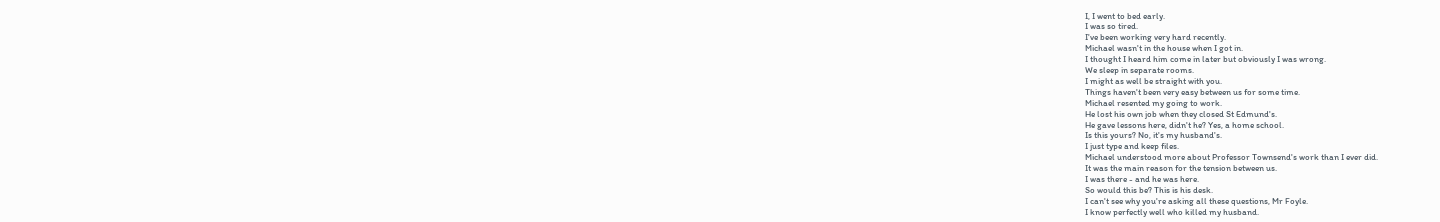I, I went to bed early.
I was so tired.
I've been working very hard recently.
Michael wasn't in the house when I got in.
I thought I heard him come in later but obviously I was wrong.
We sleep in separate rooms.
I might as well be straight with you.
Things haven't been very easy between us for some time.
Michael resented my going to work.
He lost his own job when they closed St Edmund's.
He gave lessons here, didn't he? Yes, a home school.
Is this yours? No, it's my husband's.
I just type and keep files.
Michael understood more about Professor Townsend's work than I ever did.
It was the main reason for the tension between us.
I was there - and he was here.
So would this be? This is his desk.
I can't see why you're asking all these questions, Mr Foyle.
I know perfectly well who killed my husband.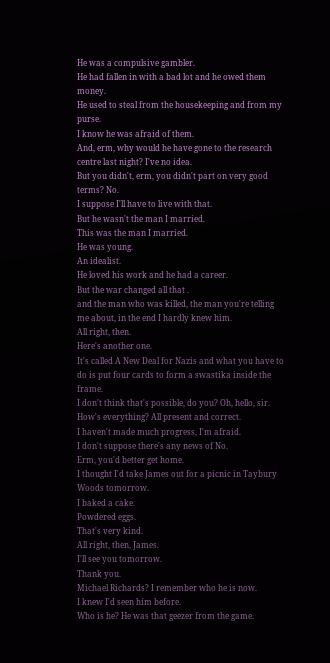He was a compulsive gambler.
He had fallen in with a bad lot and he owed them money.
He used to steal from the housekeeping and from my purse.
I know he was afraid of them.
And, erm, why would he have gone to the research centre last night? I've no idea.
But you didn't, erm, you didn't part on very good terms? No.
I suppose I'll have to live with that.
But he wasn't the man I married.
This was the man I married.
He was young.
An idealist.
He loved his work and he had a career.
But the war changed all that .
and the man who was killed, the man you're telling me about, in the end I hardly knew him.
All right, then.
Here's another one.
It's called A New Deal for Nazis and what you have to do is put four cards to form a swastika inside the frame.
I don't think that's possible, do you? Oh, hello, sir.
How's everything? All present and correct.
I haven't made much progress, I'm afraid.
I don't suppose there's any news of No.
Erm, you'd better get home.
I thought I'd take James out for a picnic in Taybury Woods tomorrow.
I baked a cake.
Powdered eggs.
That's very kind.
All right, then, James.
I'll see you tomorrow.
Thank you.
Michael Richards? I remember who he is now.
I knew I'd seen him before.
Who is he? He was that geezer from the game.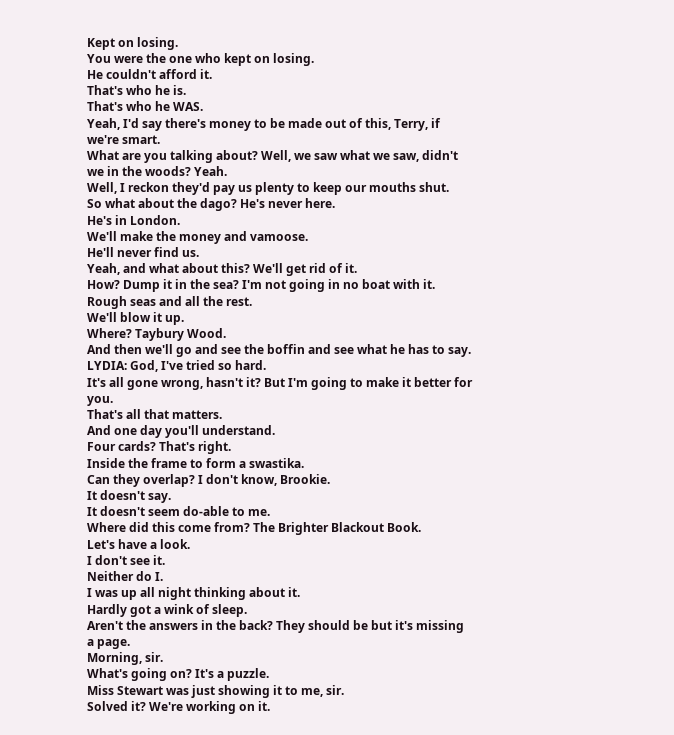Kept on losing.
You were the one who kept on losing.
He couldn't afford it.
That's who he is.
That's who he WAS.
Yeah, I'd say there's money to be made out of this, Terry, if we're smart.
What are you talking about? Well, we saw what we saw, didn't we in the woods? Yeah.
Well, I reckon they'd pay us plenty to keep our mouths shut.
So what about the dago? He's never here.
He's in London.
We'll make the money and vamoose.
He'll never find us.
Yeah, and what about this? We'll get rid of it.
How? Dump it in the sea? I'm not going in no boat with it.
Rough seas and all the rest.
We'll blow it up.
Where? Taybury Wood.
And then we'll go and see the boffin and see what he has to say.
LYDIA: God, I've tried so hard.
It's all gone wrong, hasn't it? But I'm going to make it better for you.
That's all that matters.
And one day you'll understand.
Four cards? That's right.
Inside the frame to form a swastika.
Can they overlap? I don't know, Brookie.
It doesn't say.
It doesn't seem do-able to me.
Where did this come from? The Brighter Blackout Book.
Let's have a look.
I don't see it.
Neither do I.
I was up all night thinking about it.
Hardly got a wink of sleep.
Aren't the answers in the back? They should be but it's missing a page.
Morning, sir.
What's going on? It's a puzzle.
Miss Stewart was just showing it to me, sir.
Solved it? We're working on it.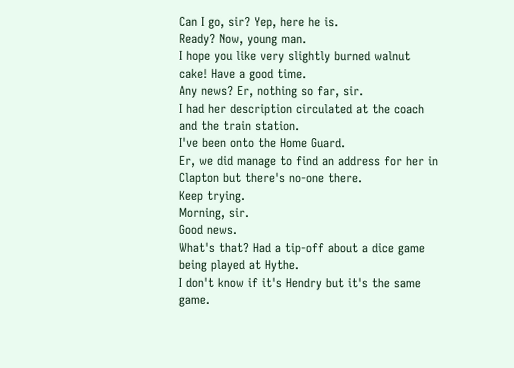Can I go, sir? Yep, here he is.
Ready? Now, young man.
I hope you like very slightly burned walnut cake! Have a good time.
Any news? Er, nothing so far, sir.
I had her description circulated at the coach and the train station.
I've been onto the Home Guard.
Er, we did manage to find an address for her in Clapton but there's no-one there.
Keep trying.
Morning, sir.
Good news.
What's that? Had a tip-off about a dice game being played at Hythe.
I don't know if it's Hendry but it's the same game.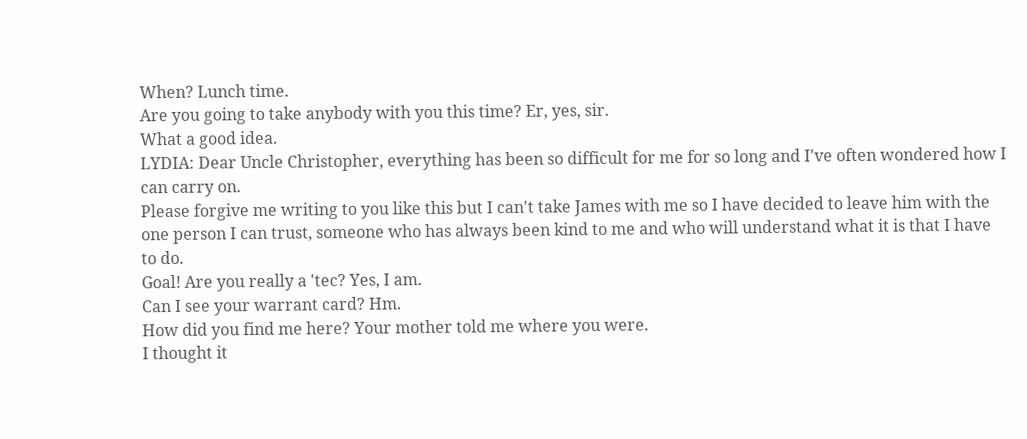When? Lunch time.
Are you going to take anybody with you this time? Er, yes, sir.
What a good idea.
LYDIA: Dear Uncle Christopher, everything has been so difficult for me for so long and I've often wondered how I can carry on.
Please forgive me writing to you like this but I can't take James with me so I have decided to leave him with the one person I can trust, someone who has always been kind to me and who will understand what it is that I have to do.
Goal! Are you really a 'tec? Yes, I am.
Can I see your warrant card? Hm.
How did you find me here? Your mother told me where you were.
I thought it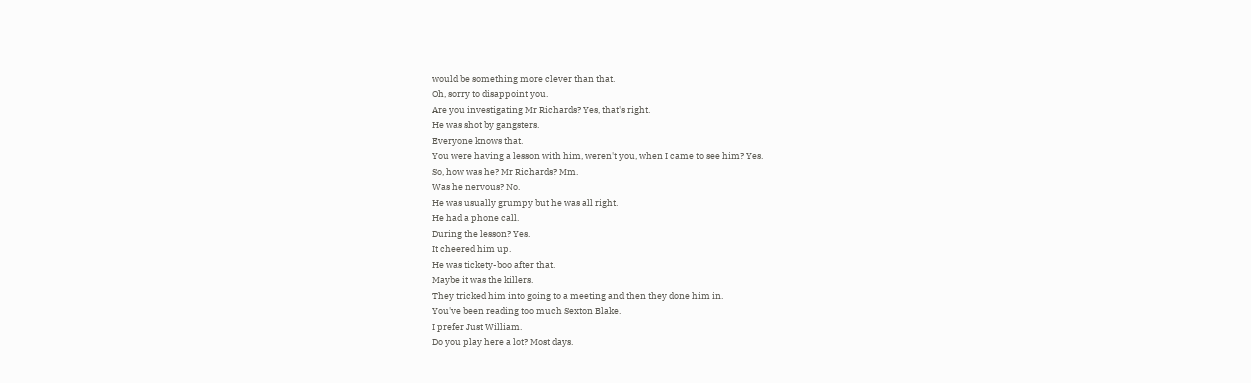would be something more clever than that.
Oh, sorry to disappoint you.
Are you investigating Mr Richards? Yes, that's right.
He was shot by gangsters.
Everyone knows that.
You were having a lesson with him, weren't you, when I came to see him? Yes.
So, how was he? Mr Richards? Mm.
Was he nervous? No.
He was usually grumpy but he was all right.
He had a phone call.
During the lesson? Yes.
It cheered him up.
He was tickety-boo after that.
Maybe it was the killers.
They tricked him into going to a meeting and then they done him in.
You've been reading too much Sexton Blake.
I prefer Just William.
Do you play here a lot? Most days.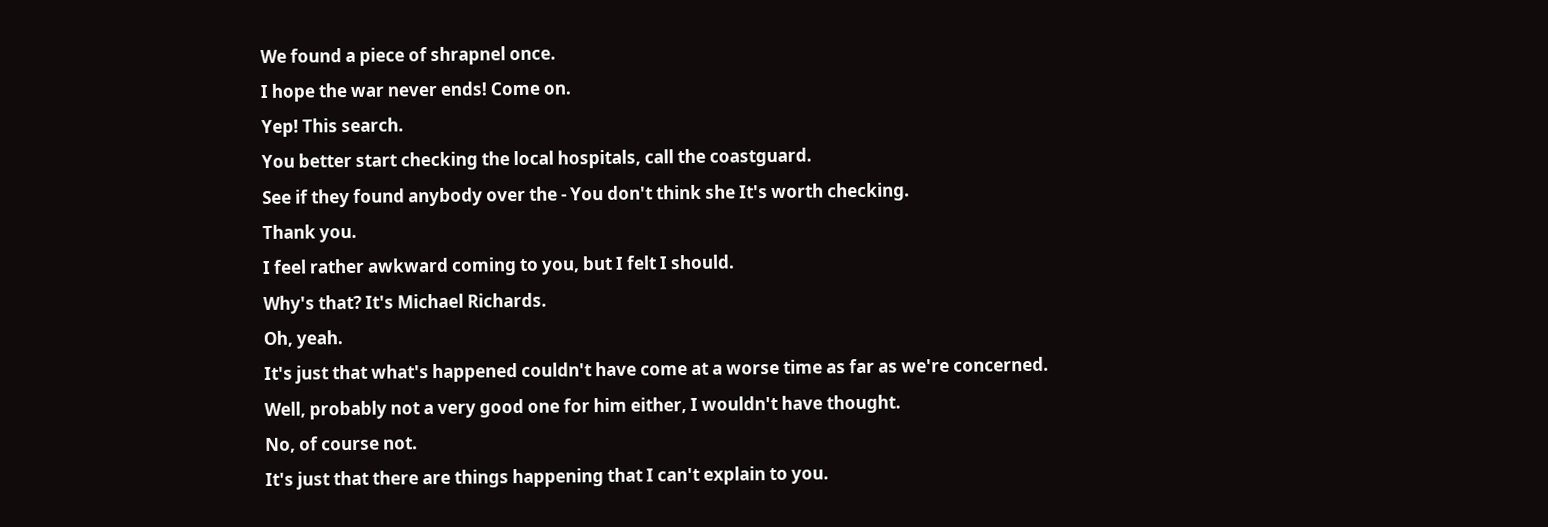We found a piece of shrapnel once.
I hope the war never ends! Come on.
Yep! This search.
You better start checking the local hospitals, call the coastguard.
See if they found anybody over the - You don't think she It's worth checking.
Thank you.
I feel rather awkward coming to you, but I felt I should.
Why's that? It's Michael Richards.
Oh, yeah.
It's just that what's happened couldn't have come at a worse time as far as we're concerned.
Well, probably not a very good one for him either, I wouldn't have thought.
No, of course not.
It's just that there are things happening that I can't explain to you.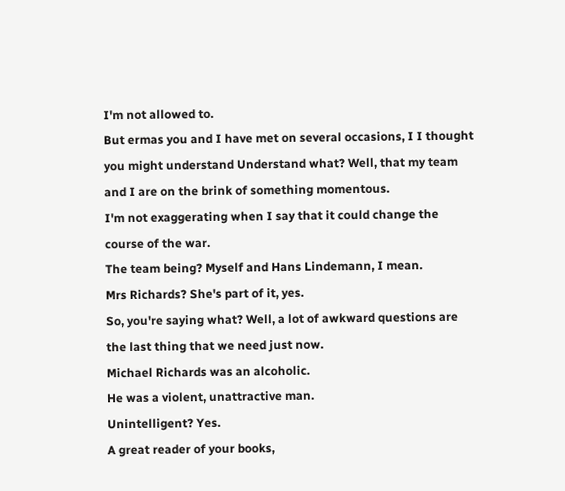I'm not allowed to.
But ermas you and I have met on several occasions, I I thought you might understand Understand what? Well, that my team and I are on the brink of something momentous.
I'm not exaggerating when I say that it could change the course of the war.
The team being? Myself and Hans Lindemann, I mean.
Mrs Richards? She's part of it, yes.
So, you're saying what? Well, a lot of awkward questions are the last thing that we need just now.
Michael Richards was an alcoholic.
He was a violent, unattractive man.
Unintelligent? Yes.
A great reader of your books,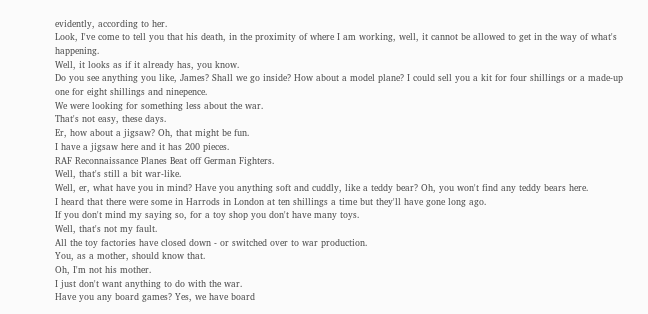evidently, according to her.
Look, I've come to tell you that his death, in the proximity of where I am working, well, it cannot be allowed to get in the way of what's happening.
Well, it looks as if it already has, you know.
Do you see anything you like, James? Shall we go inside? How about a model plane? I could sell you a kit for four shillings or a made-up one for eight shillings and ninepence.
We were looking for something less about the war.
That's not easy, these days.
Er, how about a jigsaw? Oh, that might be fun.
I have a jigsaw here and it has 200 pieces.
RAF Reconnaissance Planes Beat off German Fighters.
Well, that's still a bit war-like.
Well, er, what have you in mind? Have you anything soft and cuddly, like a teddy bear? Oh, you won't find any teddy bears here.
I heard that there were some in Harrods in London at ten shillings a time but they'll have gone long ago.
If you don't mind my saying so, for a toy shop you don't have many toys.
Well, that's not my fault.
All the toy factories have closed down - or switched over to war production.
You, as a mother, should know that.
Oh, I'm not his mother.
I just don't want anything to do with the war.
Have you any board games? Yes, we have board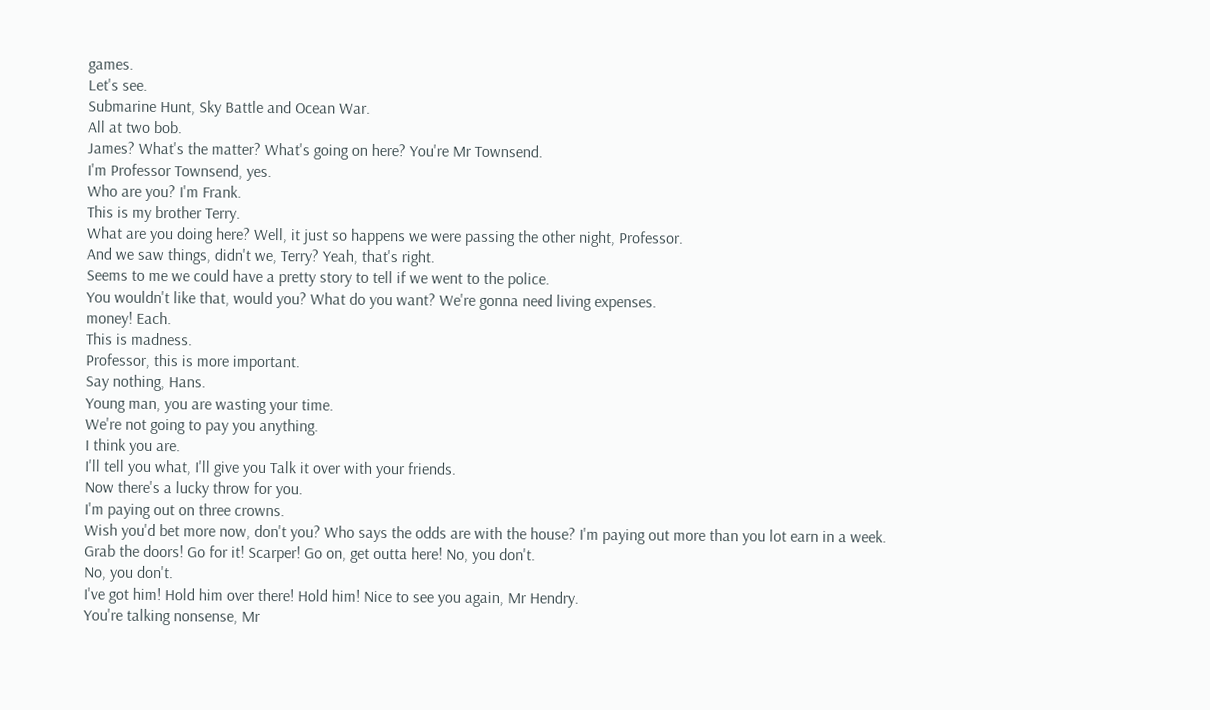games.
Let's see.
Submarine Hunt, Sky Battle and Ocean War.
All at two bob.
James? What's the matter? What's going on here? You're Mr Townsend.
I'm Professor Townsend, yes.
Who are you? I'm Frank.
This is my brother Terry.
What are you doing here? Well, it just so happens we were passing the other night, Professor.
And we saw things, didn't we, Terry? Yeah, that's right.
Seems to me we could have a pretty story to tell if we went to the police.
You wouldn't like that, would you? What do you want? We're gonna need living expenses.
money! Each.
This is madness.
Professor, this is more important.
Say nothing, Hans.
Young man, you are wasting your time.
We're not going to pay you anything.
I think you are.
I'll tell you what, I'll give you Talk it over with your friends.
Now there's a lucky throw for you.
I'm paying out on three crowns.
Wish you'd bet more now, don't you? Who says the odds are with the house? I'm paying out more than you lot earn in a week.
Grab the doors! Go for it! Scarper! Go on, get outta here! No, you don't.
No, you don't.
I've got him! Hold him over there! Hold him! Nice to see you again, Mr Hendry.
You're talking nonsense, Mr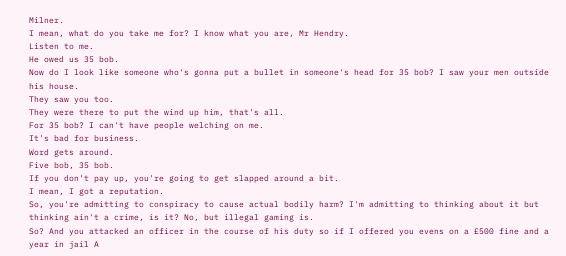Milner.
I mean, what do you take me for? I know what you are, Mr Hendry.
Listen to me.
He owed us 35 bob.
Now do I look like someone who's gonna put a bullet in someone's head for 35 bob? I saw your men outside his house.
They saw you too.
They were there to put the wind up him, that's all.
For 35 bob? I can't have people welching on me.
It's bad for business.
Word gets around.
Five bob, 35 bob.
If you don't pay up, you're going to get slapped around a bit.
I mean, I got a reputation.
So, you're admitting to conspiracy to cause actual bodily harm? I'm admitting to thinking about it but thinking ain't a crime, is it? No, but illegal gaming is.
So? And you attacked an officer in the course of his duty so if I offered you evens on a £500 fine and a year in jail A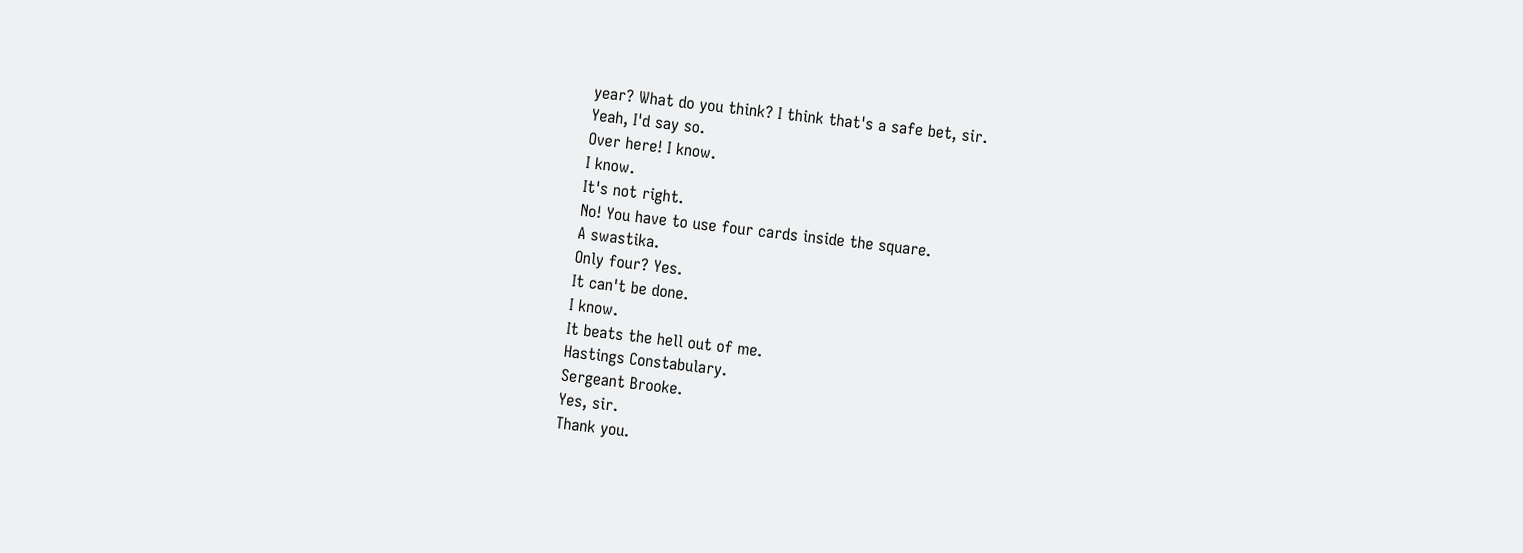year? What do you think? I think that's a safe bet, sir.
Yeah, I'd say so.
Over here! I know.
I know.
It's not right.
No! You have to use four cards inside the square.
A swastika.
Only four? Yes.
It can't be done.
I know.
It beats the hell out of me.
Hastings Constabulary.
Sergeant Brooke.
Yes, sir.
Thank you.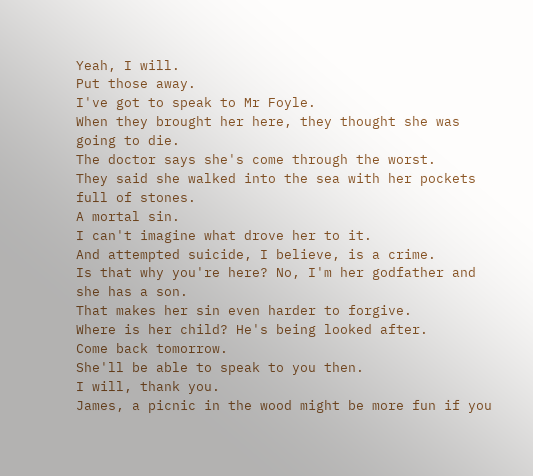Yeah, I will.
Put those away.
I've got to speak to Mr Foyle.
When they brought her here, they thought she was going to die.
The doctor says she's come through the worst.
They said she walked into the sea with her pockets full of stones.
A mortal sin.
I can't imagine what drove her to it.
And attempted suicide, I believe, is a crime.
Is that why you're here? No, I'm her godfather and she has a son.
That makes her sin even harder to forgive.
Where is her child? He's being looked after.
Come back tomorrow.
She'll be able to speak to you then.
I will, thank you.
James, a picnic in the wood might be more fun if you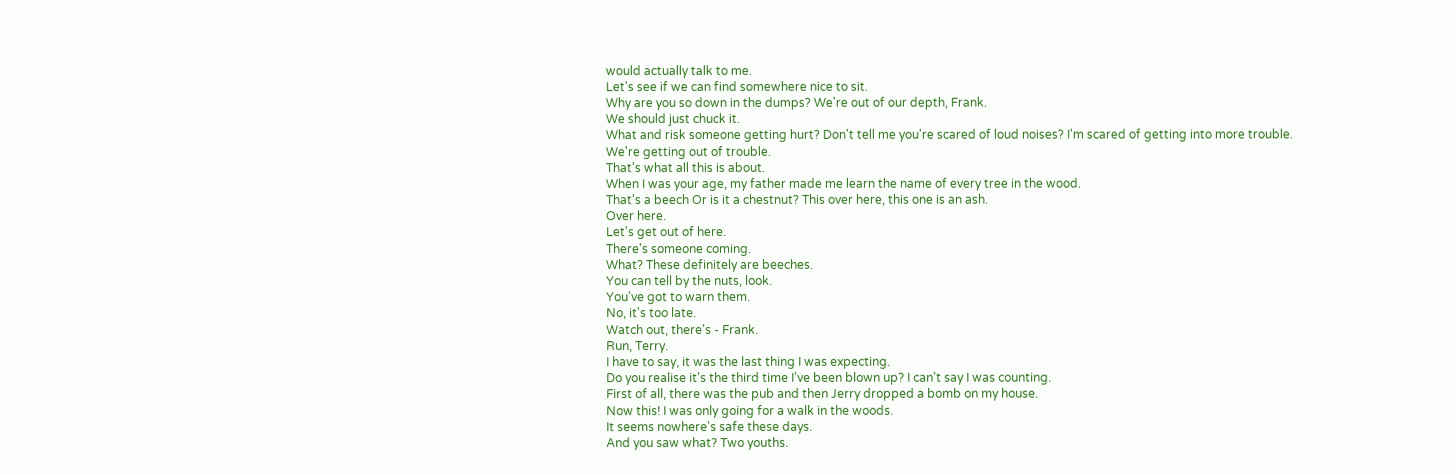would actually talk to me.
Let's see if we can find somewhere nice to sit.
Why are you so down in the dumps? We're out of our depth, Frank.
We should just chuck it.
What and risk someone getting hurt? Don't tell me you're scared of loud noises? I'm scared of getting into more trouble.
We're getting out of trouble.
That's what all this is about.
When I was your age, my father made me learn the name of every tree in the wood.
That's a beech Or is it a chestnut? This over here, this one is an ash.
Over here.
Let's get out of here.
There's someone coming.
What? These definitely are beeches.
You can tell by the nuts, look.
You've got to warn them.
No, it's too late.
Watch out, there's - Frank.
Run, Terry.
I have to say, it was the last thing I was expecting.
Do you realise it's the third time I've been blown up? I can't say I was counting.
First of all, there was the pub and then Jerry dropped a bomb on my house.
Now this! I was only going for a walk in the woods.
It seems nowhere's safe these days.
And you saw what? Two youths.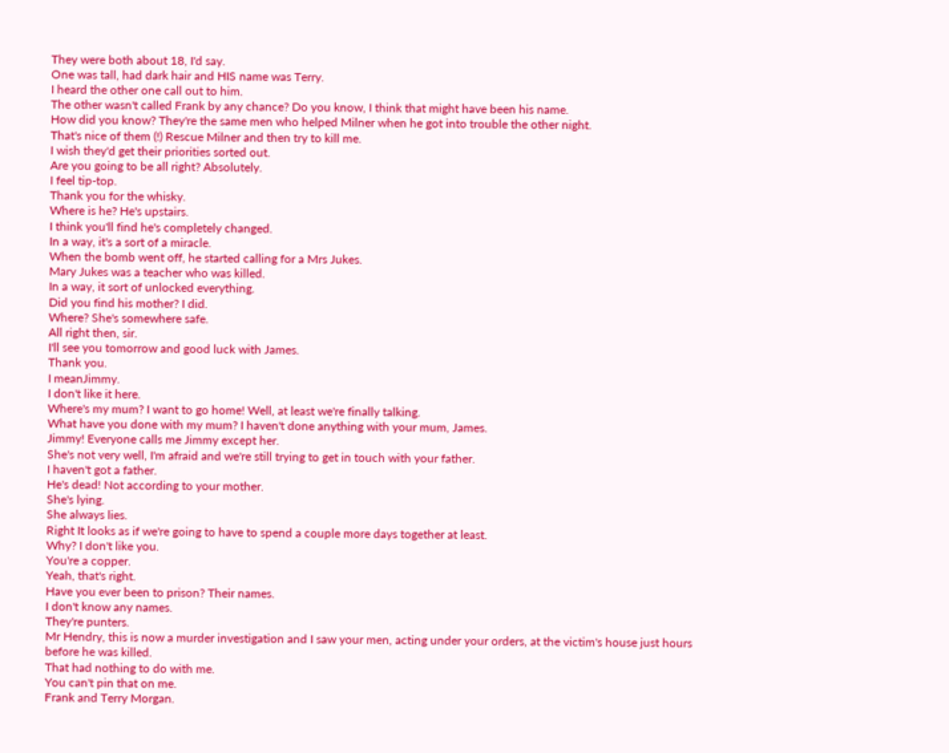They were both about 18, I'd say.
One was tall, had dark hair and HIS name was Terry.
I heard the other one call out to him.
The other wasn't called Frank by any chance? Do you know, I think that might have been his name.
How did you know? They're the same men who helped Milner when he got into trouble the other night.
That's nice of them (!) Rescue Milner and then try to kill me.
I wish they'd get their priorities sorted out.
Are you going to be all right? Absolutely.
I feel tip-top.
Thank you for the whisky.
Where is he? He's upstairs.
I think you'll find he's completely changed.
In a way, it's a sort of a miracle.
When the bomb went off, he started calling for a Mrs Jukes.
Mary Jukes was a teacher who was killed.
In a way, it sort of unlocked everything.
Did you find his mother? I did.
Where? She's somewhere safe.
All right then, sir.
I'll see you tomorrow and good luck with James.
Thank you.
I meanJimmy.
I don't like it here.
Where's my mum? I want to go home! Well, at least we're finally talking.
What have you done with my mum? I haven't done anything with your mum, James.
Jimmy! Everyone calls me Jimmy except her.
She's not very well, I'm afraid and we're still trying to get in touch with your father.
I haven't got a father.
He's dead! Not according to your mother.
She's lying.
She always lies.
Right It looks as if we're going to have to spend a couple more days together at least.
Why? I don't like you.
You're a copper.
Yeah, that's right.
Have you ever been to prison? Their names.
I don't know any names.
They're punters.
Mr Hendry, this is now a murder investigation and I saw your men, acting under your orders, at the victim's house just hours before he was killed.
That had nothing to do with me.
You can't pin that on me.
Frank and Terry Morgan.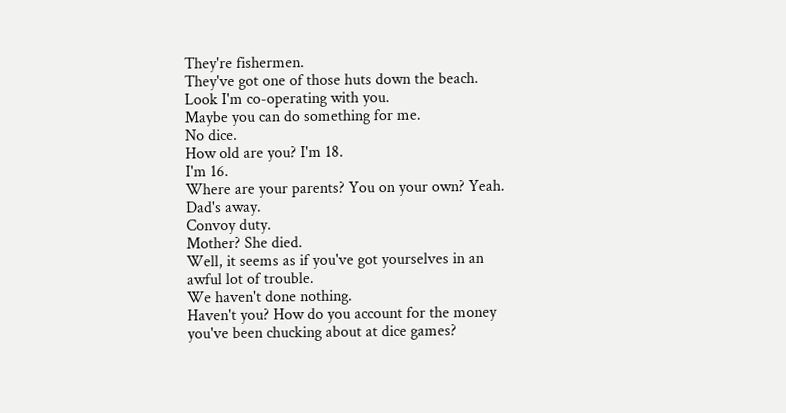They're fishermen.
They've got one of those huts down the beach.
Look I'm co-operating with you.
Maybe you can do something for me.
No dice.
How old are you? I'm 18.
I'm 16.
Where are your parents? You on your own? Yeah.
Dad's away.
Convoy duty.
Mother? She died.
Well, it seems as if you've got yourselves in an awful lot of trouble.
We haven't done nothing.
Haven't you? How do you account for the money you've been chucking about at dice games?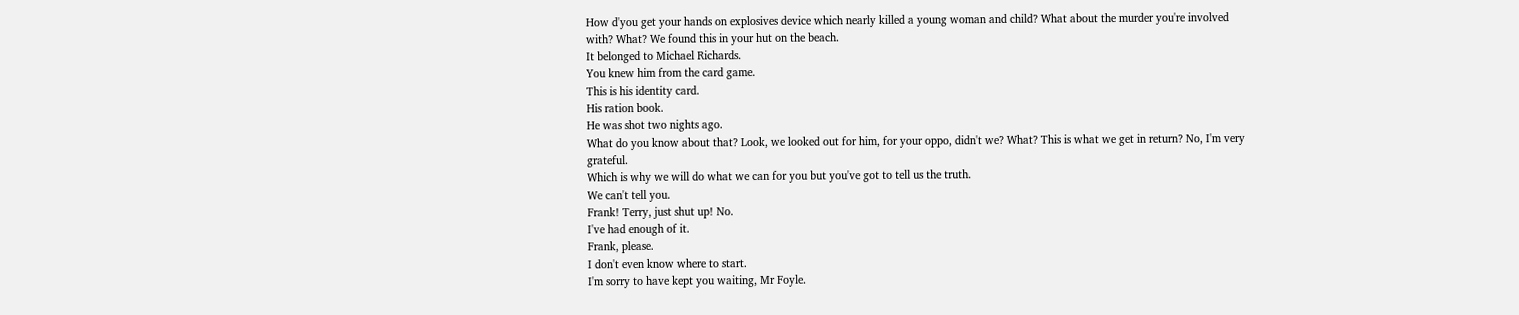How d'you get your hands on explosives device which nearly killed a young woman and child? What about the murder you're involved with? What? We found this in your hut on the beach.
It belonged to Michael Richards.
You knew him from the card game.
This is his identity card.
His ration book.
He was shot two nights ago.
What do you know about that? Look, we looked out for him, for your oppo, didn't we? What? This is what we get in return? No, I'm very grateful.
Which is why we will do what we can for you but you've got to tell us the truth.
We can't tell you.
Frank! Terry, just shut up! No.
I've had enough of it.
Frank, please.
I don't even know where to start.
I'm sorry to have kept you waiting, Mr Foyle.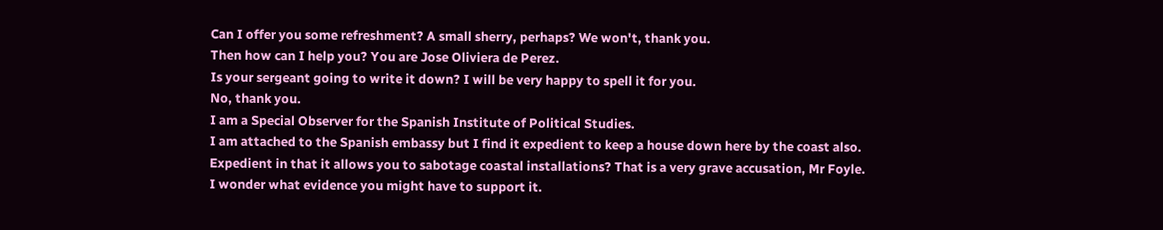Can I offer you some refreshment? A small sherry, perhaps? We won't, thank you.
Then how can I help you? You are Jose Oliviera de Perez.
Is your sergeant going to write it down? I will be very happy to spell it for you.
No, thank you.
I am a Special Observer for the Spanish Institute of Political Studies.
I am attached to the Spanish embassy but I find it expedient to keep a house down here by the coast also.
Expedient in that it allows you to sabotage coastal installations? That is a very grave accusation, Mr Foyle.
I wonder what evidence you might have to support it.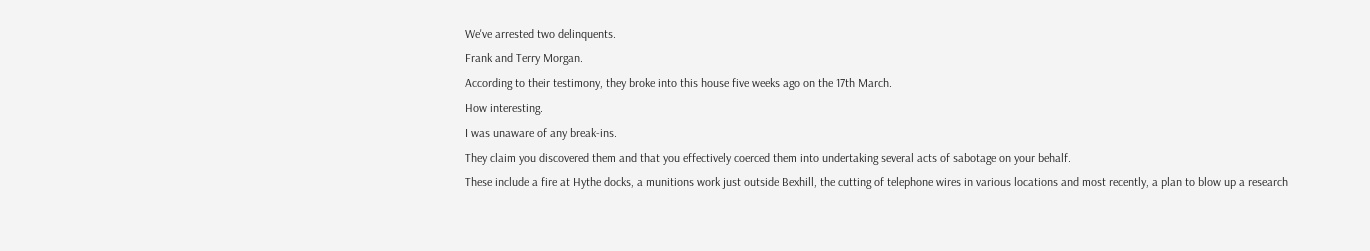We've arrested two delinquents.
Frank and Terry Morgan.
According to their testimony, they broke into this house five weeks ago on the 17th March.
How interesting.
I was unaware of any break-ins.
They claim you discovered them and that you effectively coerced them into undertaking several acts of sabotage on your behalf.
These include a fire at Hythe docks, a munitions work just outside Bexhill, the cutting of telephone wires in various locations and most recently, a plan to blow up a research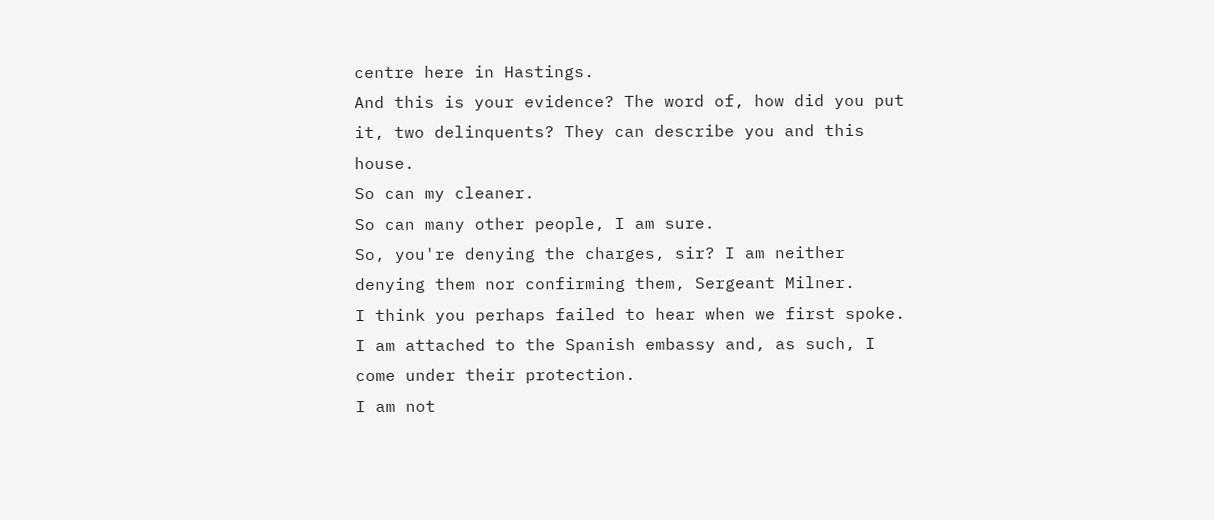centre here in Hastings.
And this is your evidence? The word of, how did you put it, two delinquents? They can describe you and this house.
So can my cleaner.
So can many other people, I am sure.
So, you're denying the charges, sir? I am neither denying them nor confirming them, Sergeant Milner.
I think you perhaps failed to hear when we first spoke.
I am attached to the Spanish embassy and, as such, I come under their protection.
I am not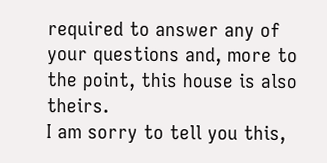required to answer any of your questions and, more to the point, this house is also theirs.
I am sorry to tell you this,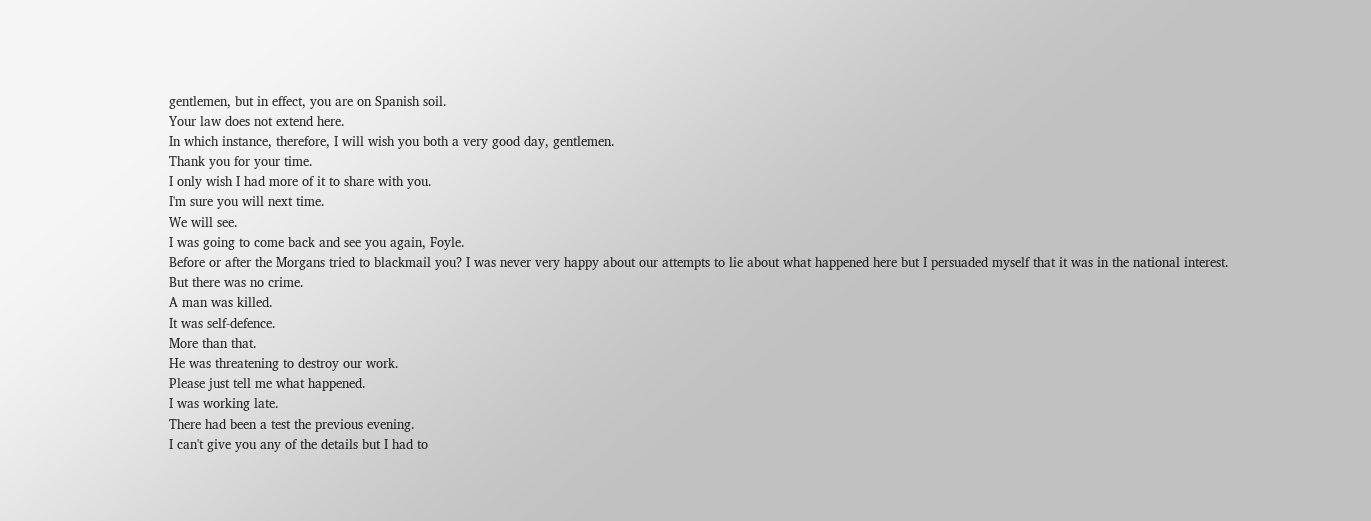gentlemen, but in effect, you are on Spanish soil.
Your law does not extend here.
In which instance, therefore, I will wish you both a very good day, gentlemen.
Thank you for your time.
I only wish I had more of it to share with you.
I'm sure you will next time.
We will see.
I was going to come back and see you again, Foyle.
Before or after the Morgans tried to blackmail you? I was never very happy about our attempts to lie about what happened here but I persuaded myself that it was in the national interest.
But there was no crime.
A man was killed.
It was self-defence.
More than that.
He was threatening to destroy our work.
Please just tell me what happened.
I was working late.
There had been a test the previous evening.
I can't give you any of the details but I had to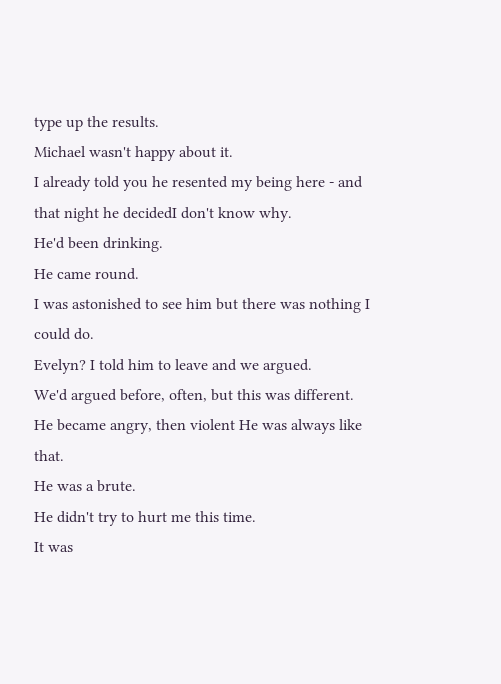type up the results.
Michael wasn't happy about it.
I already told you he resented my being here - and that night he decidedI don't know why.
He'd been drinking.
He came round.
I was astonished to see him but there was nothing I could do.
Evelyn? I told him to leave and we argued.
We'd argued before, often, but this was different.
He became angry, then violent He was always like that.
He was a brute.
He didn't try to hurt me this time.
It was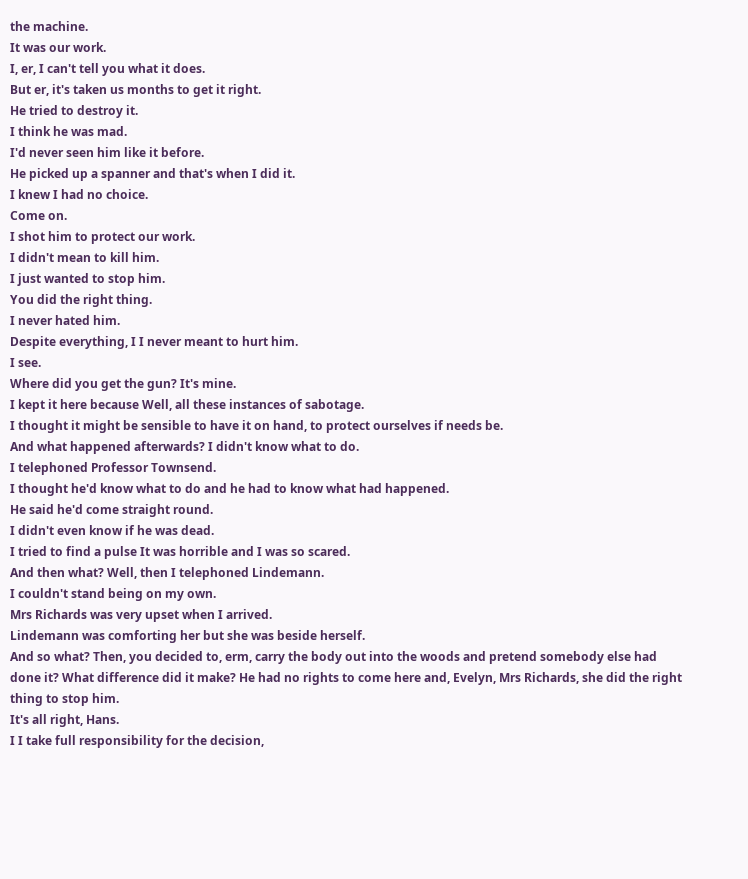the machine.
It was our work.
I, er, I can't tell you what it does.
But er, it's taken us months to get it right.
He tried to destroy it.
I think he was mad.
I'd never seen him like it before.
He picked up a spanner and that's when I did it.
I knew I had no choice.
Come on.
I shot him to protect our work.
I didn't mean to kill him.
I just wanted to stop him.
You did the right thing.
I never hated him.
Despite everything, I I never meant to hurt him.
I see.
Where did you get the gun? It's mine.
I kept it here because Well, all these instances of sabotage.
I thought it might be sensible to have it on hand, to protect ourselves if needs be.
And what happened afterwards? I didn't know what to do.
I telephoned Professor Townsend.
I thought he'd know what to do and he had to know what had happened.
He said he'd come straight round.
I didn't even know if he was dead.
I tried to find a pulse It was horrible and I was so scared.
And then what? Well, then I telephoned Lindemann.
I couldn't stand being on my own.
Mrs Richards was very upset when I arrived.
Lindemann was comforting her but she was beside herself.
And so what? Then, you decided to, erm, carry the body out into the woods and pretend somebody else had done it? What difference did it make? He had no rights to come here and, Evelyn, Mrs Richards, she did the right thing to stop him.
It's all right, Hans.
I I take full responsibility for the decision,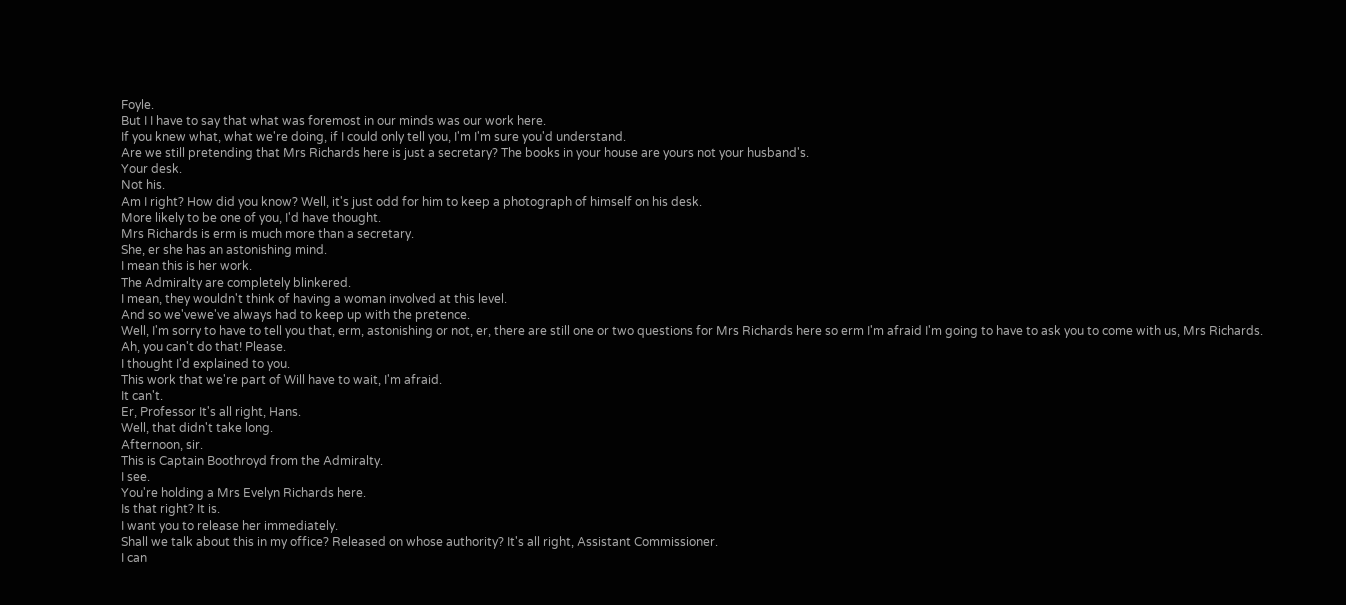Foyle.
But I I have to say that what was foremost in our minds was our work here.
If you knew what, what we're doing, if I could only tell you, I'm I'm sure you'd understand.
Are we still pretending that Mrs Richards here is just a secretary? The books in your house are yours not your husband's.
Your desk.
Not his.
Am I right? How did you know? Well, it's just odd for him to keep a photograph of himself on his desk.
More likely to be one of you, I'd have thought.
Mrs Richards is erm is much more than a secretary.
She, er she has an astonishing mind.
I mean this is her work.
The Admiralty are completely blinkered.
I mean, they wouldn't think of having a woman involved at this level.
And so we'vewe've always had to keep up with the pretence.
Well, I'm sorry to have to tell you that, erm, astonishing or not, er, there are still one or two questions for Mrs Richards here so erm I'm afraid I'm going to have to ask you to come with us, Mrs Richards.
Ah, you can't do that! Please.
I thought I'd explained to you.
This work that we're part of Will have to wait, I'm afraid.
It can't.
Er, Professor It's all right, Hans.
Well, that didn't take long.
Afternoon, sir.
This is Captain Boothroyd from the Admiralty.
I see.
You're holding a Mrs Evelyn Richards here.
Is that right? It is.
I want you to release her immediately.
Shall we talk about this in my office? Released on whose authority? It's all right, Assistant Commissioner.
I can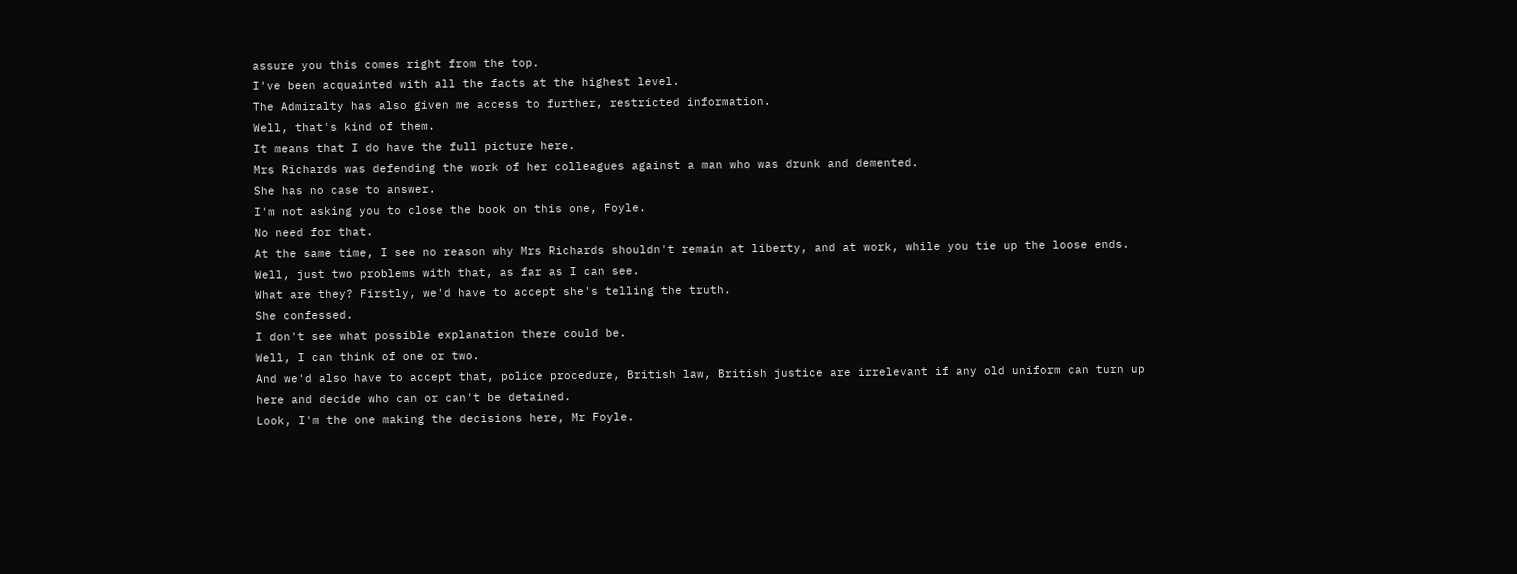assure you this comes right from the top.
I've been acquainted with all the facts at the highest level.
The Admiralty has also given me access to further, restricted information.
Well, that's kind of them.
It means that I do have the full picture here.
Mrs Richards was defending the work of her colleagues against a man who was drunk and demented.
She has no case to answer.
I'm not asking you to close the book on this one, Foyle.
No need for that.
At the same time, I see no reason why Mrs Richards shouldn't remain at liberty, and at work, while you tie up the loose ends.
Well, just two problems with that, as far as I can see.
What are they? Firstly, we'd have to accept she's telling the truth.
She confessed.
I don't see what possible explanation there could be.
Well, I can think of one or two.
And we'd also have to accept that, police procedure, British law, British justice are irrelevant if any old uniform can turn up here and decide who can or can't be detained.
Look, I'm the one making the decisions here, Mr Foyle.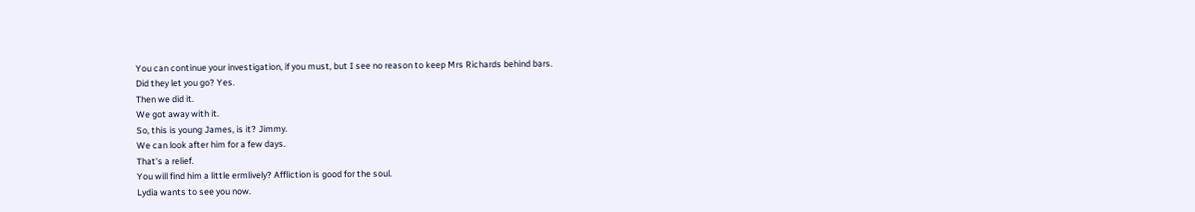You can continue your investigation, if you must, but I see no reason to keep Mrs Richards behind bars.
Did they let you go? Yes.
Then we did it.
We got away with it.
So, this is young James, is it? Jimmy.
We can look after him for a few days.
That's a relief.
You will find him a little ermlively? Affliction is good for the soul.
Lydia wants to see you now.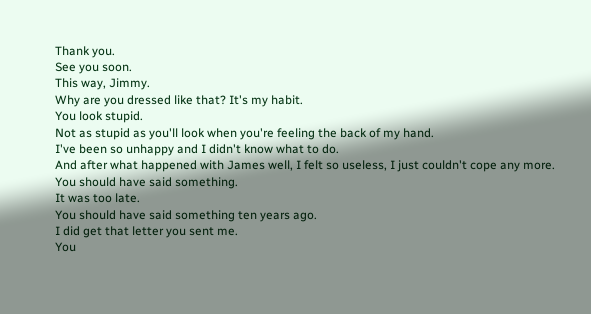Thank you.
See you soon.
This way, Jimmy.
Why are you dressed like that? It's my habit.
You look stupid.
Not as stupid as you'll look when you're feeling the back of my hand.
I've been so unhappy and I didn't know what to do.
And after what happened with James well, I felt so useless, I just couldn't cope any more.
You should have said something.
It was too late.
You should have said something ten years ago.
I did get that letter you sent me.
You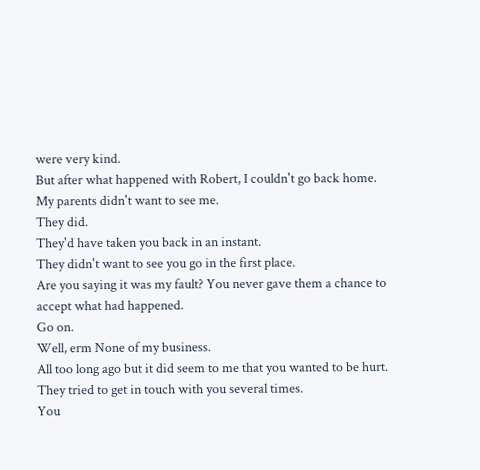were very kind.
But after what happened with Robert, I couldn't go back home.
My parents didn't want to see me.
They did.
They'd have taken you back in an instant.
They didn't want to see you go in the first place.
Are you saying it was my fault? You never gave them a chance to accept what had happened.
Go on.
Well, erm None of my business.
All too long ago but it did seem to me that you wanted to be hurt.
They tried to get in touch with you several times.
You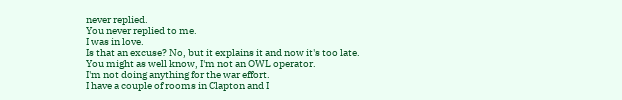never replied.
You never replied to me.
I was in love.
Is that an excuse? No, but it explains it and now it's too late.
You might as well know, I'm not an OWL operator.
I'm not doing anything for the war effort.
I have a couple of rooms in Clapton and I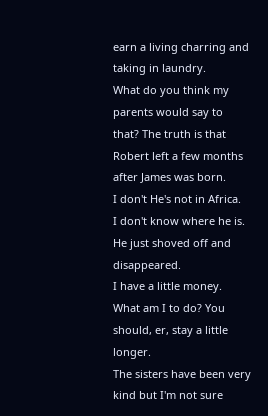earn a living charring and taking in laundry.
What do you think my parents would say to that? The truth is that Robert left a few months after James was born.
I don't He's not in Africa.
I don't know where he is.
He just shoved off and disappeared.
I have a little money.
What am I to do? You should, er, stay a little longer.
The sisters have been very kind but I'm not sure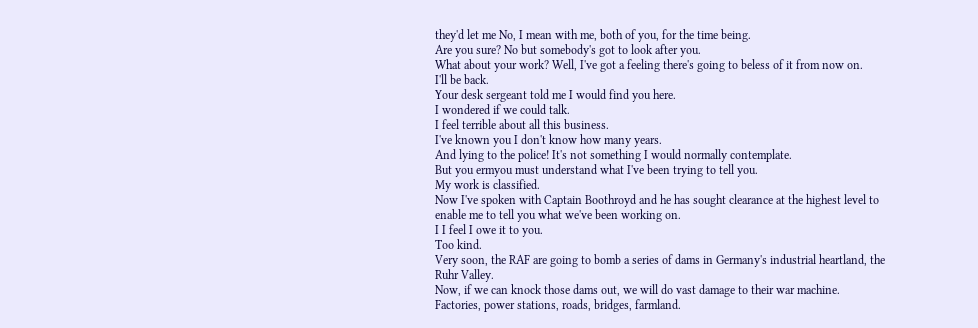they'd let me No, I mean with me, both of you, for the time being.
Are you sure? No but somebody's got to look after you.
What about your work? Well, I've got a feeling there's going to beless of it from now on.
I'll be back.
Your desk sergeant told me I would find you here.
I wondered if we could talk.
I feel terrible about all this business.
I've known you I don't know how many years.
And lying to the police! It's not something I would normally contemplate.
But you ermyou must understand what I've been trying to tell you.
My work is classified.
Now I've spoken with Captain Boothroyd and he has sought clearance at the highest level to enable me to tell you what we've been working on.
I I feel I owe it to you.
Too kind.
Very soon, the RAF are going to bomb a series of dams in Germany's industrial heartland, the Ruhr Valley.
Now, if we can knock those dams out, we will do vast damage to their war machine.
Factories, power stations, roads, bridges, farmland.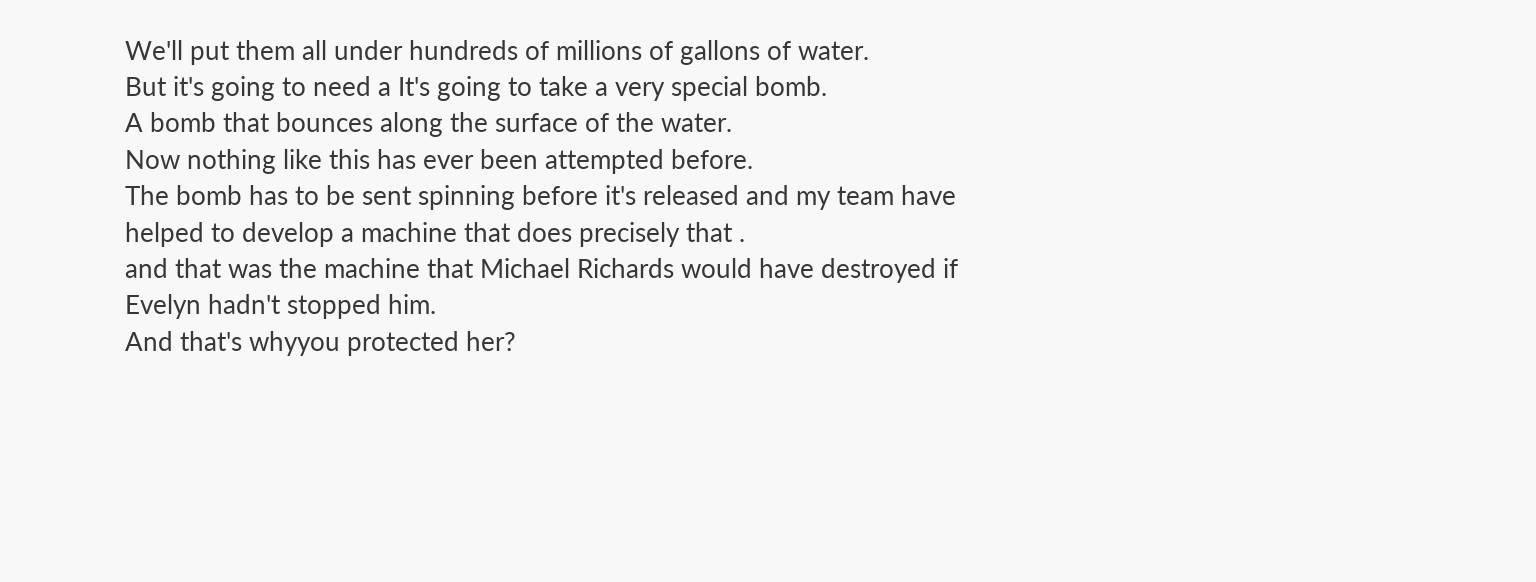We'll put them all under hundreds of millions of gallons of water.
But it's going to need a It's going to take a very special bomb.
A bomb that bounces along the surface of the water.
Now nothing like this has ever been attempted before.
The bomb has to be sent spinning before it's released and my team have helped to develop a machine that does precisely that .
and that was the machine that Michael Richards would have destroyed if Evelyn hadn't stopped him.
And that's whyyou protected her?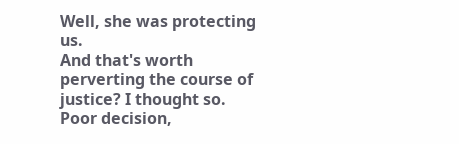Well, she was protecting us.
And that's worth perverting the course of justice? I thought so.
Poor decision,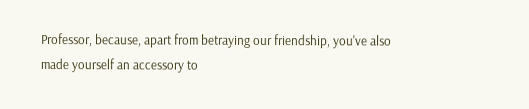Professor, because, apart from betraying our friendship, you've also made yourself an accessory to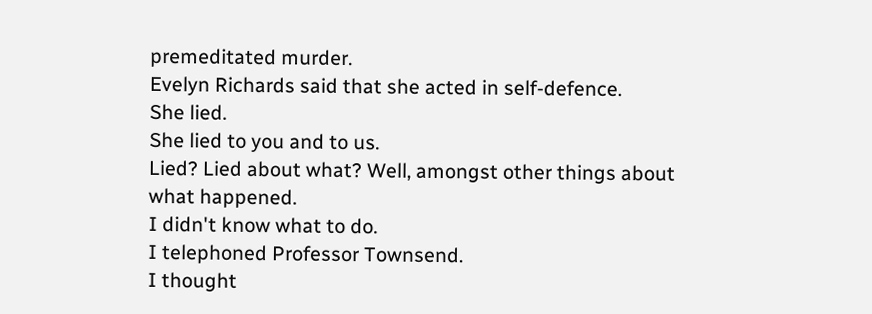premeditated murder.
Evelyn Richards said that she acted in self-defence.
She lied.
She lied to you and to us.
Lied? Lied about what? Well, amongst other things about what happened.
I didn't know what to do.
I telephoned Professor Townsend.
I thought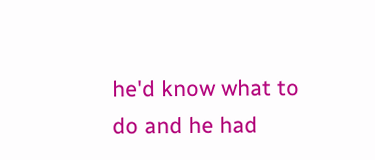he'd know what to do and he had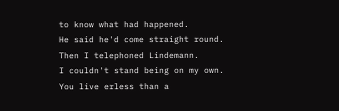to know what had happened.
He said he'd come straight round.
Then I telephoned Lindemann.
I couldn't stand being on my own.
You live erless than a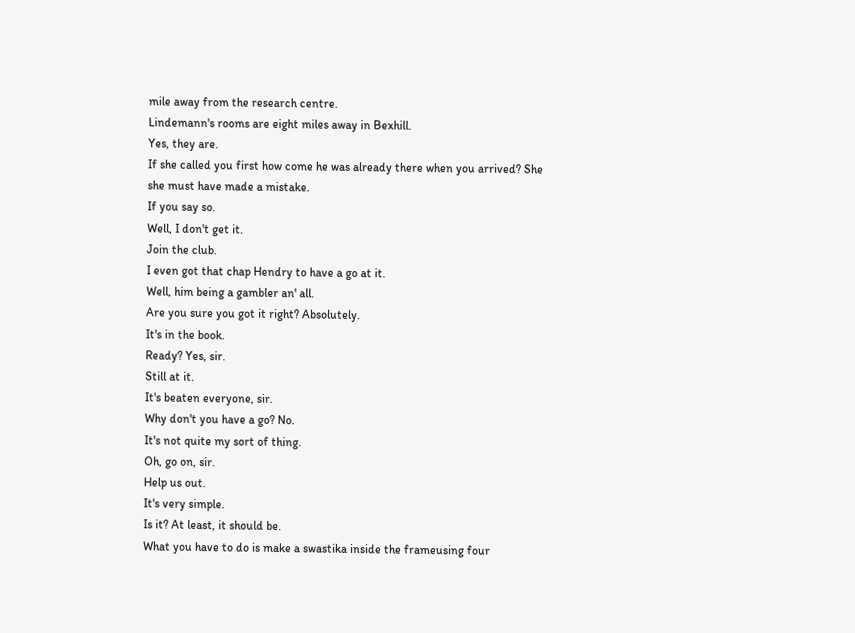mile away from the research centre.
Lindemann's rooms are eight miles away in Bexhill.
Yes, they are.
If she called you first how come he was already there when you arrived? She she must have made a mistake.
If you say so.
Well, I don't get it.
Join the club.
I even got that chap Hendry to have a go at it.
Well, him being a gambler an' all.
Are you sure you got it right? Absolutely.
It's in the book.
Ready? Yes, sir.
Still at it.
It's beaten everyone, sir.
Why don't you have a go? No.
It's not quite my sort of thing.
Oh, go on, sir.
Help us out.
It's very simple.
Is it? At least, it should be.
What you have to do is make a swastika inside the frameusing four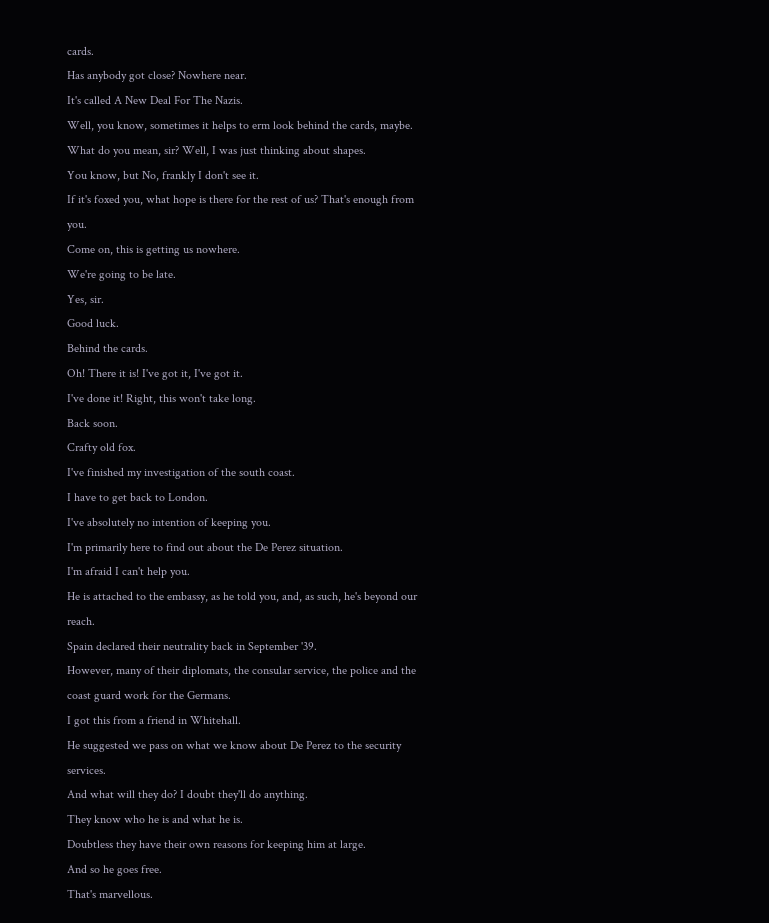cards.
Has anybody got close? Nowhere near.
It's called A New Deal For The Nazis.
Well, you know, sometimes it helps to erm look behind the cards, maybe.
What do you mean, sir? Well, I was just thinking about shapes.
You know, but No, frankly I don't see it.
If it's foxed you, what hope is there for the rest of us? That's enough from you.
Come on, this is getting us nowhere.
We're going to be late.
Yes, sir.
Good luck.
Behind the cards.
Oh! There it is! I've got it, I've got it.
I've done it! Right, this won't take long.
Back soon.
Crafty old fox.
I've finished my investigation of the south coast.
I have to get back to London.
I've absolutely no intention of keeping you.
I'm primarily here to find out about the De Perez situation.
I'm afraid I can't help you.
He is attached to the embassy, as he told you, and, as such, he's beyond our reach.
Spain declared their neutrality back in September '39.
However, many of their diplomats, the consular service, the police and the coast guard work for the Germans.
I got this from a friend in Whitehall.
He suggested we pass on what we know about De Perez to the security services.
And what will they do? I doubt they'll do anything.
They know who he is and what he is.
Doubtless they have their own reasons for keeping him at large.
And so he goes free.
That's marvellous.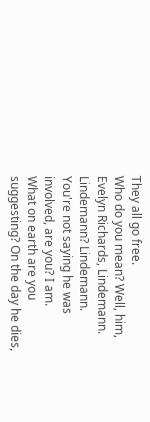They all go free.
Who do you mean? Well, him, Evelyn Richards, Lindemann.
Lindemann? Lindemann.
You're not saying he was involved, are you? I am.
What on earth are you suggesting? On the day he dies,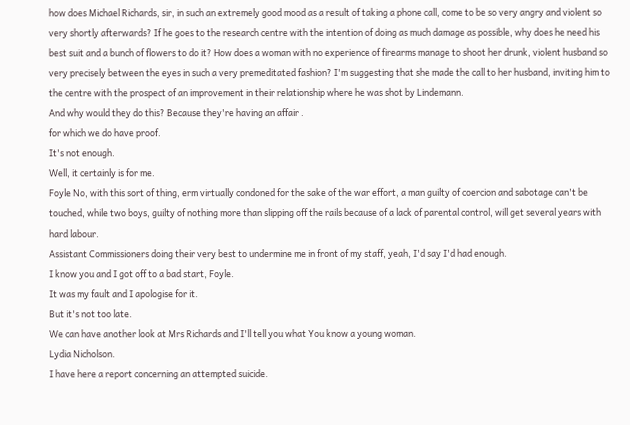how does Michael Richards, sir, in such an extremely good mood as a result of taking a phone call, come to be so very angry and violent so very shortly afterwards? If he goes to the research centre with the intention of doing as much damage as possible, why does he need his best suit and a bunch of flowers to do it? How does a woman with no experience of firearms manage to shoot her drunk, violent husband so very precisely between the eyes in such a very premeditated fashion? I'm suggesting that she made the call to her husband, inviting him to the centre with the prospect of an improvement in their relationship where he was shot by Lindemann.
And why would they do this? Because they're having an affair .
for which we do have proof.
It's not enough.
Well, it certainly is for me.
Foyle No, with this sort of thing, erm virtually condoned for the sake of the war effort, a man guilty of coercion and sabotage can't be touched, while two boys, guilty of nothing more than slipping off the rails because of a lack of parental control, will get several years with hard labour.
Assistant Commissioners doing their very best to undermine me in front of my staff, yeah, I'd say I'd had enough.
I know you and I got off to a bad start, Foyle.
It was my fault and I apologise for it.
But it's not too late.
We can have another look at Mrs Richards and I'll tell you what You know a young woman.
Lydia Nicholson.
I have here a report concerning an attempted suicide.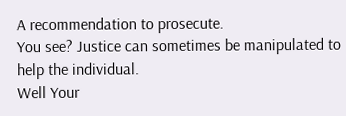A recommendation to prosecute.
You see? Justice can sometimes be manipulated to help the individual.
Well Your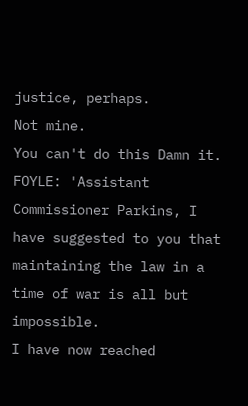justice, perhaps.
Not mine.
You can't do this Damn it.
FOYLE: 'Assistant Commissioner Parkins, I have suggested to you that maintaining the law in a time of war is all but impossible.
I have now reached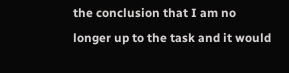the conclusion that I am no longer up to the task and it would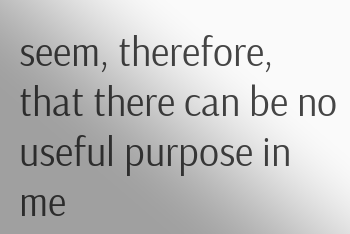seem, therefore, that there can be no useful purpose in me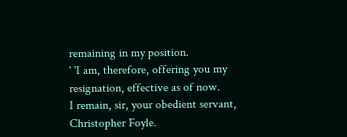remaining in my position.
' 'I am, therefore, offering you my resignation, effective as of now.
I remain, sir, your obedient servant, Christopher Foyle.